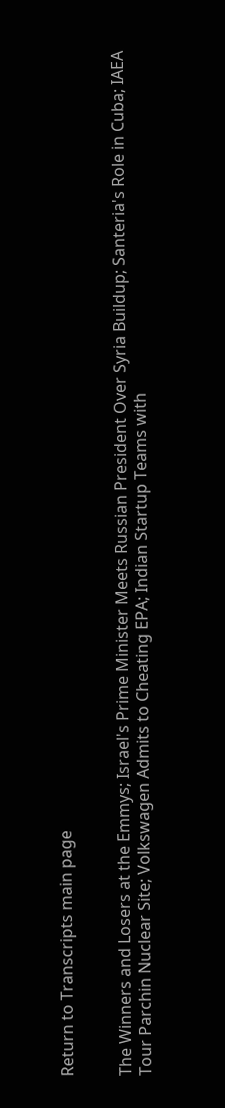Return to Transcripts main page


The Winners and Losers at the Emmys; Israel's Prime Minister Meets Russian President Over Syria Buildup; Santeria's Role in Cuba; IAEA Tour Parchin Nuclear Site; Volkswagen Admits to Cheating EPA; Indian Startup Teams with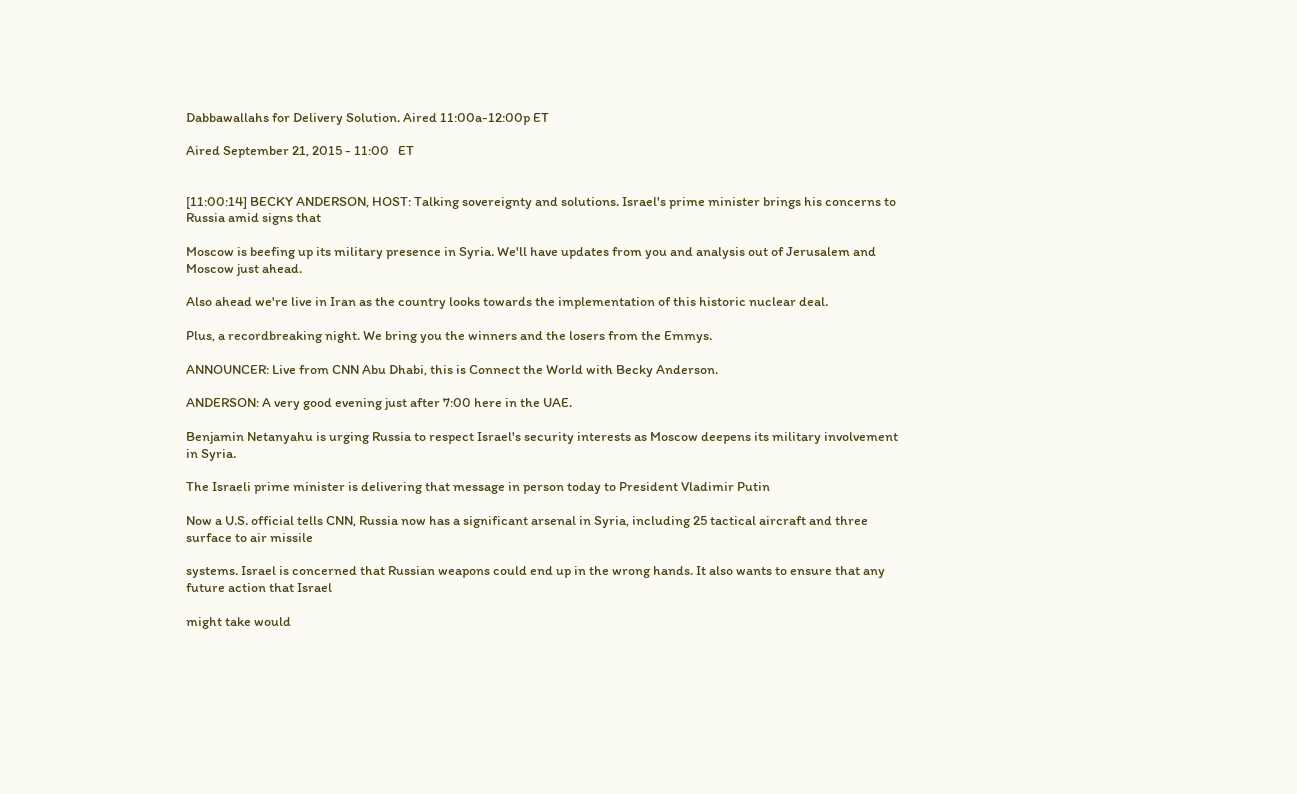Dabbawallahs for Delivery Solution. Aired 11:00a-12:00p ET

Aired September 21, 2015 - 11:00   ET


[11:00:14] BECKY ANDERSON, HOST: Talking sovereignty and solutions. Israel's prime minister brings his concerns to Russia amid signs that

Moscow is beefing up its military presence in Syria. We'll have updates from you and analysis out of Jerusalem and Moscow just ahead.

Also ahead we're live in Iran as the country looks towards the implementation of this historic nuclear deal.

Plus, a recordbreaking night. We bring you the winners and the losers from the Emmys.

ANNOUNCER: Live from CNN Abu Dhabi, this is Connect the World with Becky Anderson.

ANDERSON: A very good evening just after 7:00 here in the UAE.

Benjamin Netanyahu is urging Russia to respect Israel's security interests as Moscow deepens its military involvement in Syria.

The Israeli prime minister is delivering that message in person today to President Vladimir Putin

Now a U.S. official tells CNN, Russia now has a significant arsenal in Syria, including 25 tactical aircraft and three surface to air missile

systems. Israel is concerned that Russian weapons could end up in the wrong hands. It also wants to ensure that any future action that Israel

might take would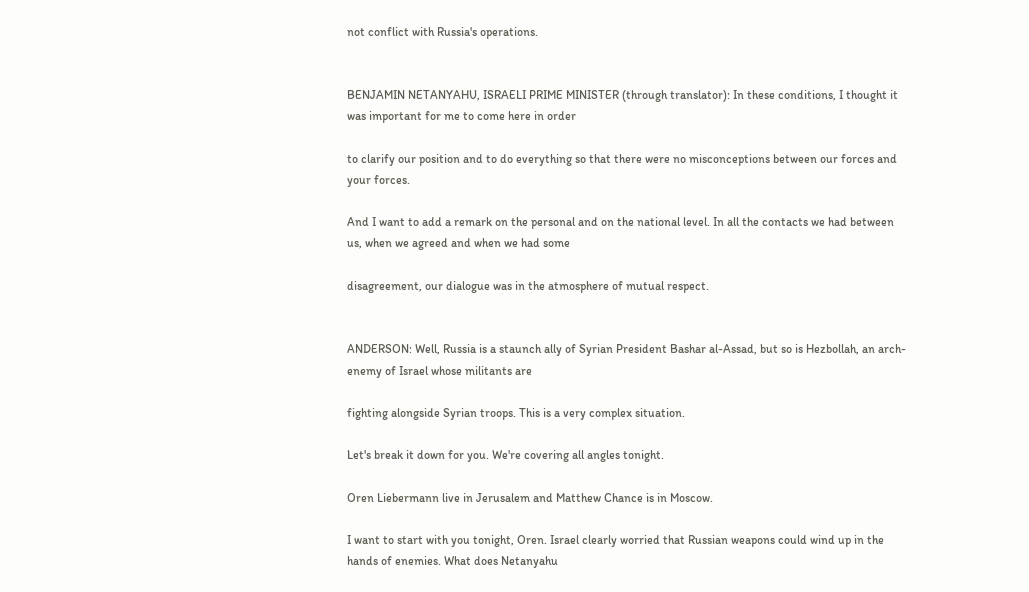not conflict with Russia's operations.


BENJAMIN NETANYAHU, ISRAELI PRIME MINISTER (through translator): In these conditions, I thought it was important for me to come here in order

to clarify our position and to do everything so that there were no misconceptions between our forces and your forces.

And I want to add a remark on the personal and on the national level. In all the contacts we had between us, when we agreed and when we had some

disagreement, our dialogue was in the atmosphere of mutual respect.


ANDERSON: Well, Russia is a staunch ally of Syrian President Bashar al-Assad, but so is Hezbollah, an arch-enemy of Israel whose militants are

fighting alongside Syrian troops. This is a very complex situation.

Let's break it down for you. We're covering all angles tonight.

Oren Liebermann live in Jerusalem and Matthew Chance is in Moscow.

I want to start with you tonight, Oren. Israel clearly worried that Russian weapons could wind up in the hands of enemies. What does Netanyahu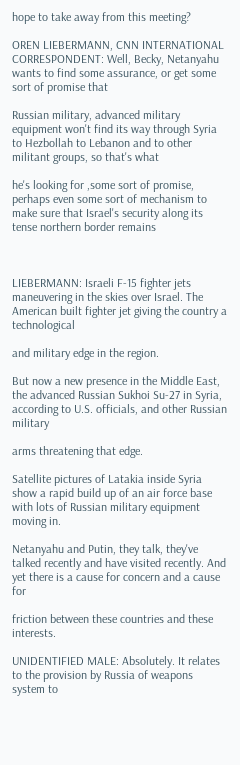hope to take away from this meeting?

OREN LIEBERMANN, CNN INTERNATIONAL CORRESPONDENT: Well, Becky, Netanyahu wants to find some assurance, or get some sort of promise that

Russian military, advanced military equipment won't find its way through Syria to Hezbollah to Lebanon and to other militant groups, so that's what

he's looking for ,some sort of promise, perhaps even some sort of mechanism to make sure that Israel's security along its tense northern border remains



LIEBERMANN: Israeli F-15 fighter jets maneuvering in the skies over Israel. The American built fighter jet giving the country a technological

and military edge in the region.

But now a new presence in the Middle East, the advanced Russian Sukhoi Su-27 in Syria, according to U.S. officials, and other Russian military

arms threatening that edge.

Satellite pictures of Latakia inside Syria show a rapid build up of an air force base with lots of Russian military equipment moving in.

Netanyahu and Putin, they talk, they've talked recently and have visited recently. And yet there is a cause for concern and a cause for

friction between these countries and these interests.

UNIDENTIFIED MALE: Absolutely. It relates to the provision by Russia of weapons system to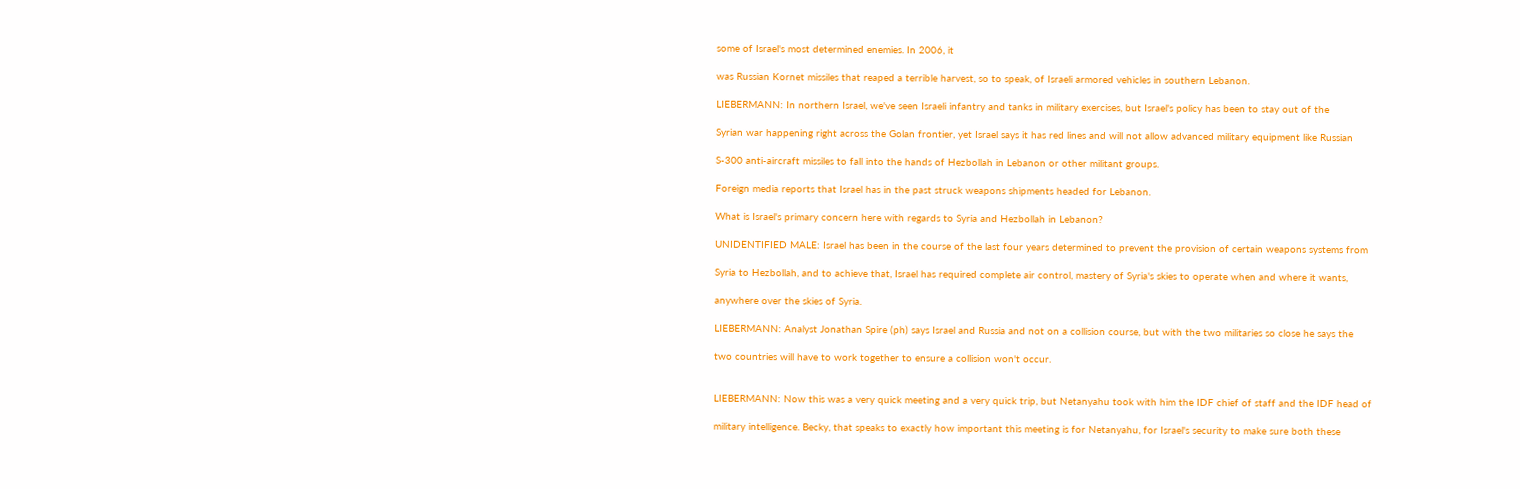some of Israel's most determined enemies. In 2006, it

was Russian Kornet missiles that reaped a terrible harvest, so to speak, of Israeli armored vehicles in southern Lebanon.

LIEBERMANN: In northern Israel, we've seen Israeli infantry and tanks in military exercises, but Israel's policy has been to stay out of the

Syrian war happening right across the Golan frontier, yet Israel says it has red lines and will not allow advanced military equipment like Russian

S-300 anti-aircraft missiles to fall into the hands of Hezbollah in Lebanon or other militant groups.

Foreign media reports that Israel has in the past struck weapons shipments headed for Lebanon.

What is Israel's primary concern here with regards to Syria and Hezbollah in Lebanon?

UNIDENTIFIED MALE: Israel has been in the course of the last four years determined to prevent the provision of certain weapons systems from

Syria to Hezbollah, and to achieve that, Israel has required complete air control, mastery of Syria's skies to operate when and where it wants,

anywhere over the skies of Syria.

LIEBERMANN: Analyst Jonathan Spire (ph) says Israel and Russia and not on a collision course, but with the two militaries so close he says the

two countries will have to work together to ensure a collision won't occur.


LIEBERMANN: Now this was a very quick meeting and a very quick trip, but Netanyahu took with him the IDF chief of staff and the IDF head of

military intelligence. Becky, that speaks to exactly how important this meeting is for Netanyahu, for Israel's security to make sure both these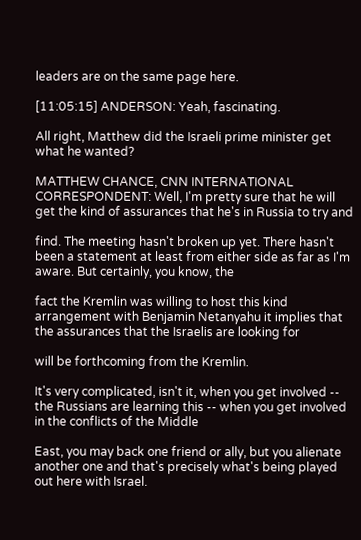leaders are on the same page here.

[11:05:15] ANDERSON: Yeah, fascinating.

All right, Matthew did the Israeli prime minister get what he wanted?

MATTHEW CHANCE, CNN INTERNATIONAL CORRESPONDENT: Well, I'm pretty sure that he will get the kind of assurances that he's in Russia to try and

find. The meeting hasn't broken up yet. There hasn't been a statement at least from either side as far as I'm aware. But certainly, you know, the

fact the Kremlin was willing to host this kind arrangement with Benjamin Netanyahu it implies that the assurances that the Israelis are looking for

will be forthcoming from the Kremlin.

It's very complicated, isn't it, when you get involved -- the Russians are learning this -- when you get involved in the conflicts of the Middle

East, you may back one friend or ally, but you alienate another one and that's precisely what's being played out here with Israel.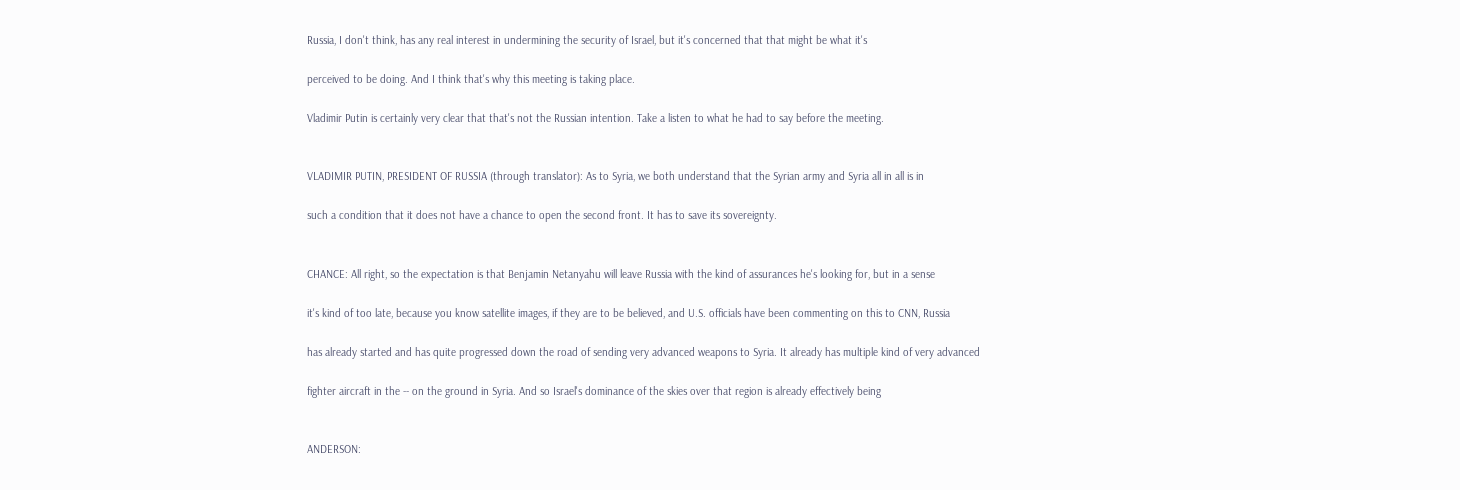Russia, I don't think, has any real interest in undermining the security of Israel, but it's concerned that that might be what it's

perceived to be doing. And I think that's why this meeting is taking place.

Vladimir Putin is certainly very clear that that's not the Russian intention. Take a listen to what he had to say before the meeting.


VLADIMIR PUTIN, PRESIDENT OF RUSSIA (through translator): As to Syria, we both understand that the Syrian army and Syria all in all is in

such a condition that it does not have a chance to open the second front. It has to save its sovereignty.


CHANCE: All right, so the expectation is that Benjamin Netanyahu will leave Russia with the kind of assurances he's looking for, but in a sense

it's kind of too late, because you know satellite images, if they are to be believed, and U.S. officials have been commenting on this to CNN, Russia

has already started and has quite progressed down the road of sending very advanced weapons to Syria. It already has multiple kind of very advanced

fighter aircraft in the -- on the ground in Syria. And so Israel's dominance of the skies over that region is already effectively being


ANDERSON: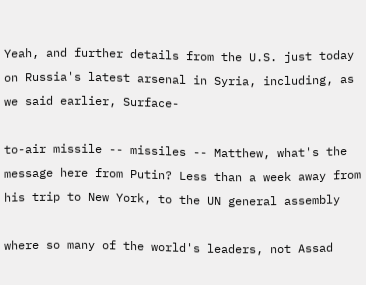Yeah, and further details from the U.S. just today on Russia's latest arsenal in Syria, including, as we said earlier, Surface-

to-air missile -- missiles -- Matthew, what's the message here from Putin? Less than a week away from his trip to New York, to the UN general assembly

where so many of the world's leaders, not Assad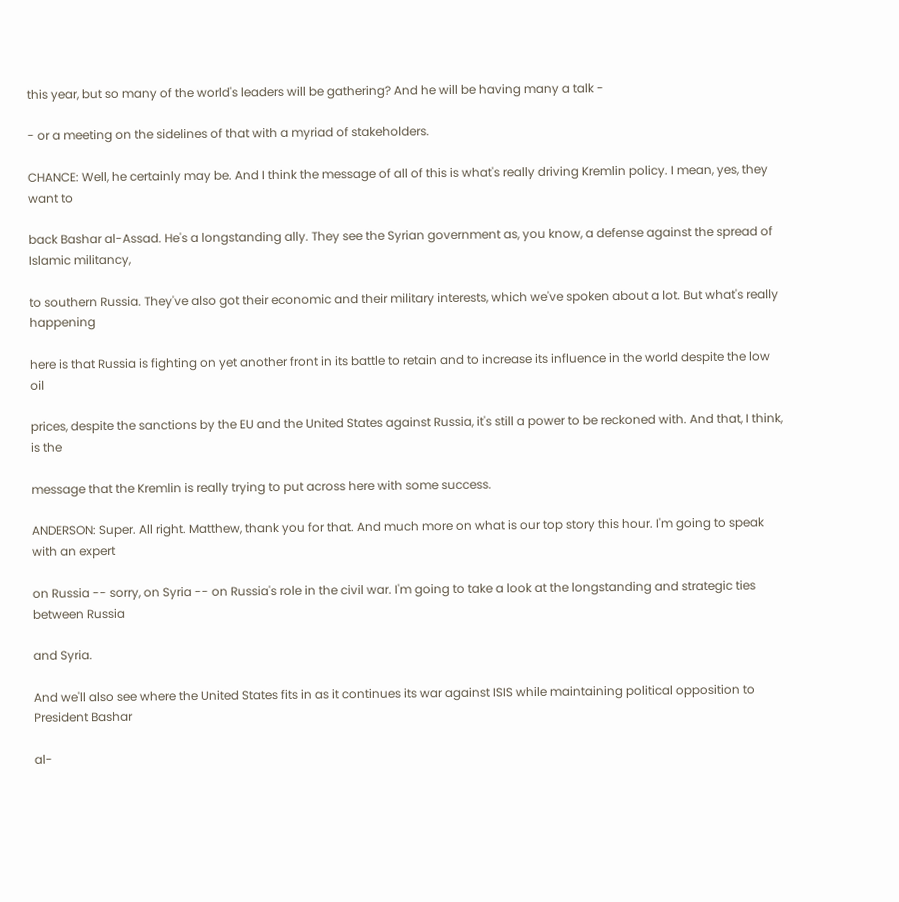this year, but so many of the world's leaders will be gathering? And he will be having many a talk -

- or a meeting on the sidelines of that with a myriad of stakeholders.

CHANCE: Well, he certainly may be. And I think the message of all of this is what's really driving Kremlin policy. I mean, yes, they want to

back Bashar al-Assad. He's a longstanding ally. They see the Syrian government as, you know, a defense against the spread of Islamic militancy,

to southern Russia. They've also got their economic and their military interests, which we've spoken about a lot. But what's really happening

here is that Russia is fighting on yet another front in its battle to retain and to increase its influence in the world despite the low oil

prices, despite the sanctions by the EU and the United States against Russia, it's still a power to be reckoned with. And that, I think, is the

message that the Kremlin is really trying to put across here with some success.

ANDERSON: Super. All right. Matthew, thank you for that. And much more on what is our top story this hour. I'm going to speak with an expert

on Russia -- sorry, on Syria -- on Russia's role in the civil war. I'm going to take a look at the longstanding and strategic ties between Russia

and Syria.

And we'll also see where the United States fits in as it continues its war against ISIS while maintaining political opposition to President Bashar

al-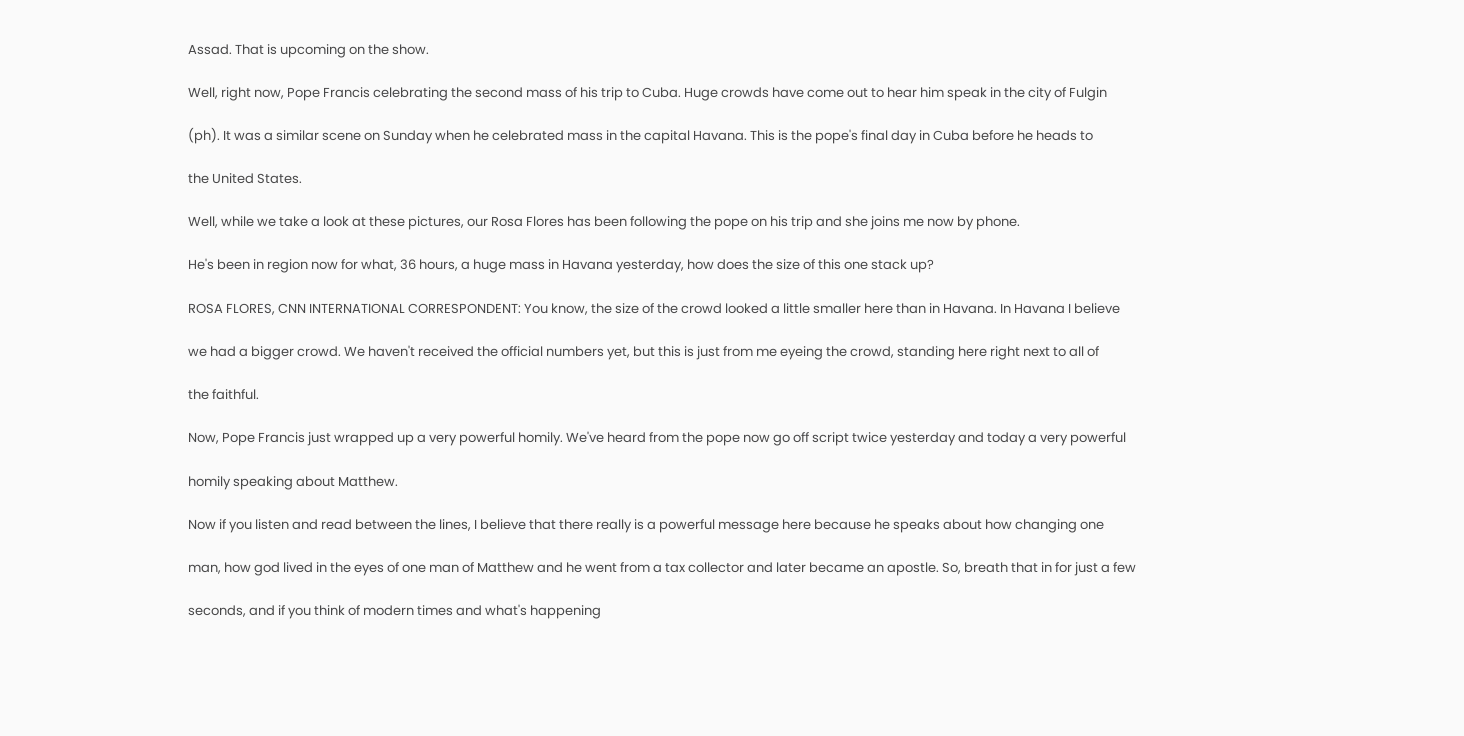Assad. That is upcoming on the show.

Well, right now, Pope Francis celebrating the second mass of his trip to Cuba. Huge crowds have come out to hear him speak in the city of Fulgin

(ph). It was a similar scene on Sunday when he celebrated mass in the capital Havana. This is the pope's final day in Cuba before he heads to

the United States.

Well, while we take a look at these pictures, our Rosa Flores has been following the pope on his trip and she joins me now by phone.

He's been in region now for what, 36 hours, a huge mass in Havana yesterday, how does the size of this one stack up?

ROSA FLORES, CNN INTERNATIONAL CORRESPONDENT: You know, the size of the crowd looked a little smaller here than in Havana. In Havana I believe

we had a bigger crowd. We haven't received the official numbers yet, but this is just from me eyeing the crowd, standing here right next to all of

the faithful.

Now, Pope Francis just wrapped up a very powerful homily. We've heard from the pope now go off script twice yesterday and today a very powerful

homily speaking about Matthew.

Now if you listen and read between the lines, I believe that there really is a powerful message here because he speaks about how changing one

man, how god lived in the eyes of one man of Matthew and he went from a tax collector and later became an apostle. So, breath that in for just a few

seconds, and if you think of modern times and what's happening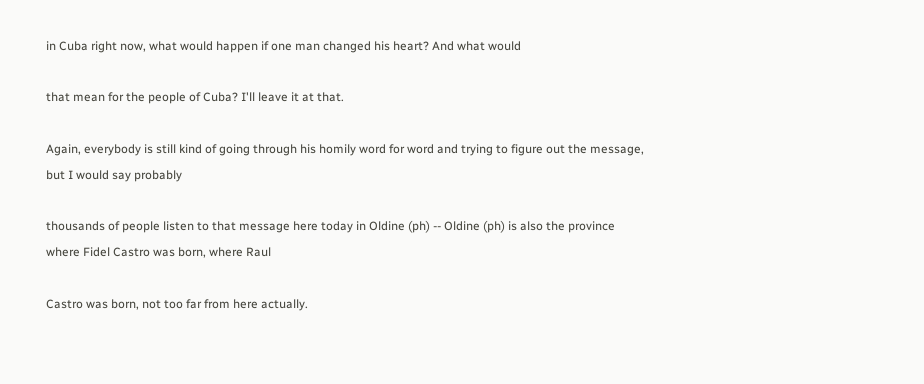in Cuba right now, what would happen if one man changed his heart? And what would

that mean for the people of Cuba? I'll leave it at that.

Again, everybody is still kind of going through his homily word for word and trying to figure out the message, but I would say probably

thousands of people listen to that message here today in Oldine (ph) -- Oldine (ph) is also the province where Fidel Castro was born, where Raul

Castro was born, not too far from here actually.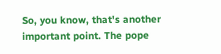So, you know, that's another important point. The pope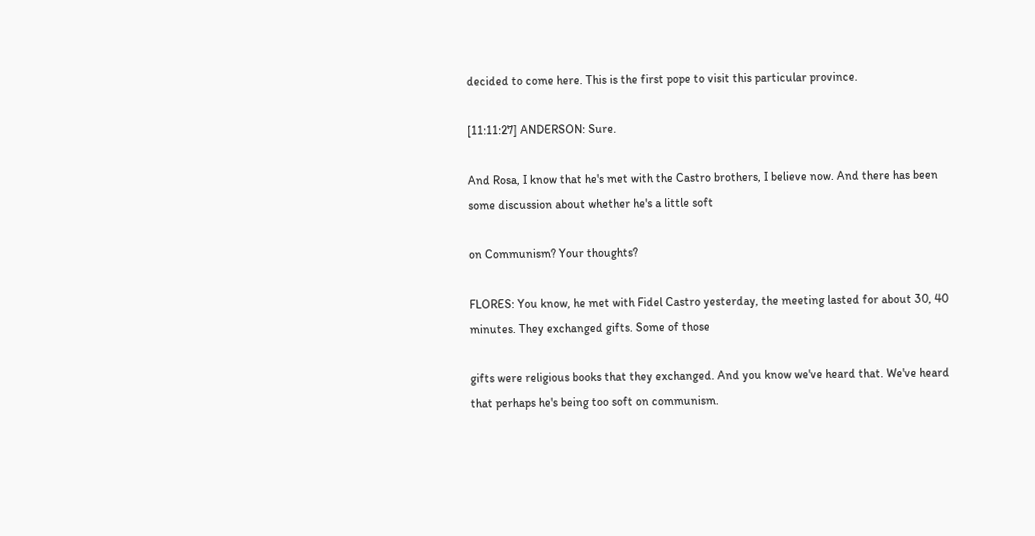decided to come here. This is the first pope to visit this particular province.

[11:11:27] ANDERSON: Sure.

And Rosa, I know that he's met with the Castro brothers, I believe now. And there has been some discussion about whether he's a little soft

on Communism? Your thoughts?

FLORES: You know, he met with Fidel Castro yesterday, the meeting lasted for about 30, 40 minutes. They exchanged gifts. Some of those

gifts were religious books that they exchanged. And you know we've heard that. We've heard that perhaps he's being too soft on communism.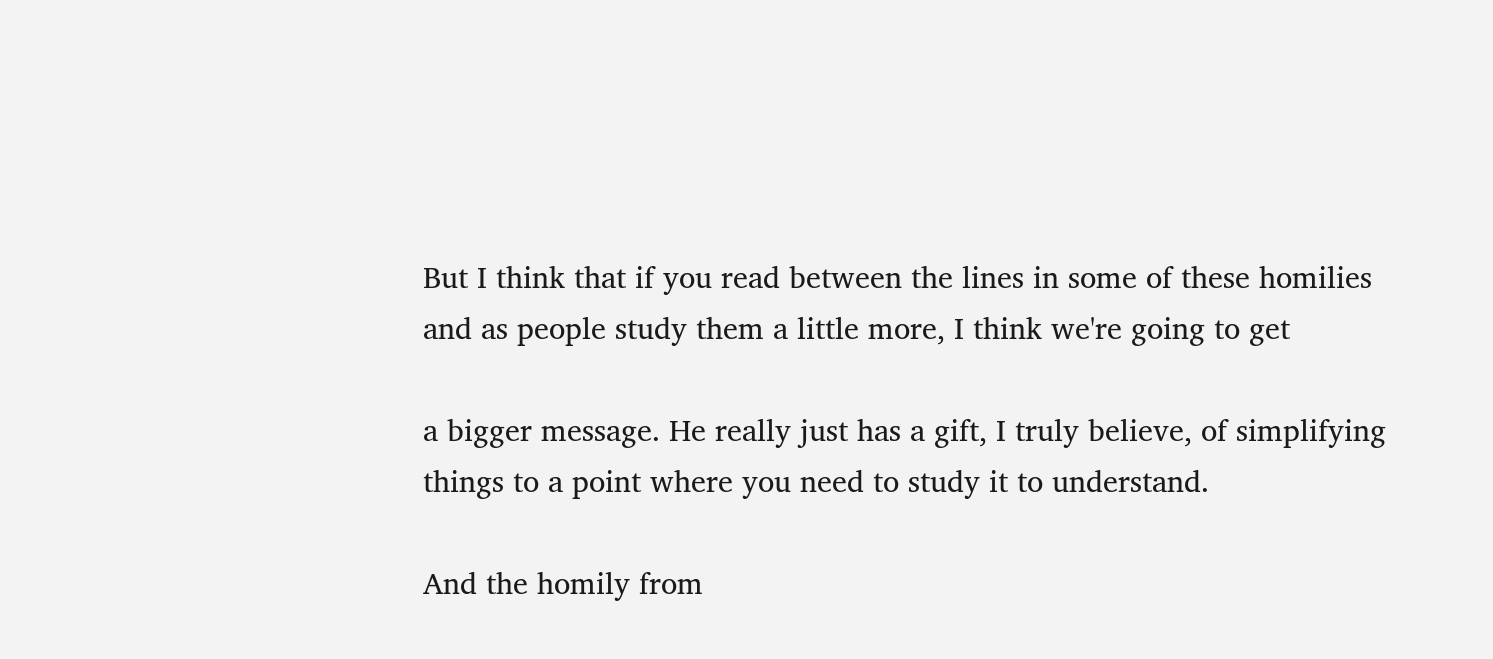But I think that if you read between the lines in some of these homilies and as people study them a little more, I think we're going to get

a bigger message. He really just has a gift, I truly believe, of simplifying things to a point where you need to study it to understand.

And the homily from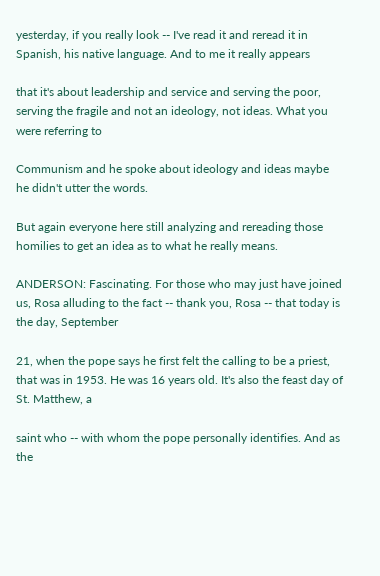yesterday, if you really look -- I've read it and reread it in Spanish, his native language. And to me it really appears

that it's about leadership and service and serving the poor, serving the fragile and not an ideology, not ideas. What you were referring to

Communism and he spoke about ideology and ideas maybe he didn't utter the words.

But again everyone here still analyzing and rereading those homilies to get an idea as to what he really means.

ANDERSON: Fascinating. For those who may just have joined us, Rosa alluding to the fact -- thank you, Rosa -- that today is the day, September

21, when the pope says he first felt the calling to be a priest, that was in 1953. He was 16 years old. It's also the feast day of St. Matthew, a

saint who -- with whom the pope personally identifies. And as the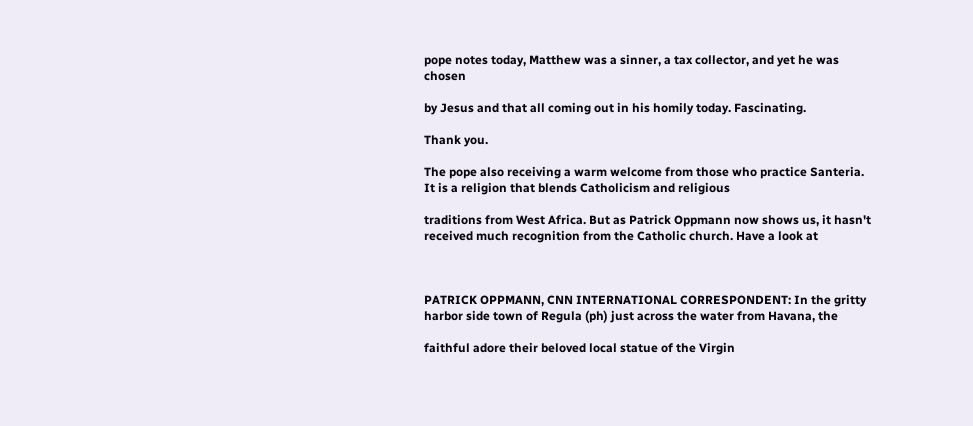pope notes today, Matthew was a sinner, a tax collector, and yet he was chosen

by Jesus and that all coming out in his homily today. Fascinating.

Thank you.

The pope also receiving a warm welcome from those who practice Santeria. It is a religion that blends Catholicism and religious

traditions from West Africa. But as Patrick Oppmann now shows us, it hasn't received much recognition from the Catholic church. Have a look at



PATRICK OPPMANN, CNN INTERNATIONAL CORRESPONDENT: In the gritty harbor side town of Regula (ph) just across the water from Havana, the

faithful adore their beloved local statue of the Virgin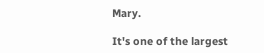Mary.

It's one of the largest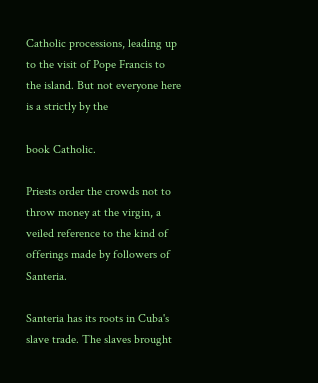Catholic processions, leading up to the visit of Pope Francis to the island. But not everyone here is a strictly by the

book Catholic.

Priests order the crowds not to throw money at the virgin, a veiled reference to the kind of offerings made by followers of Santeria.

Santeria has its roots in Cuba's slave trade. The slaves brought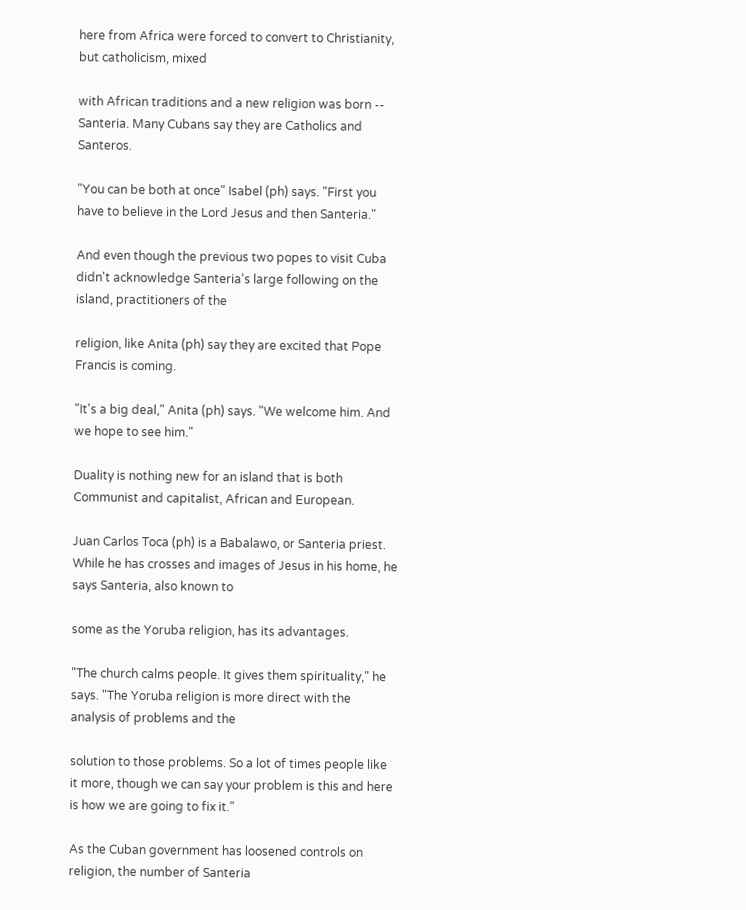here from Africa were forced to convert to Christianity, but catholicism, mixed

with African traditions and a new religion was born -- Santeria. Many Cubans say they are Catholics and Santeros.

"You can be both at once" Isabel (ph) says. "First you have to believe in the Lord Jesus and then Santeria."

And even though the previous two popes to visit Cuba didn't acknowledge Santeria's large following on the island, practitioners of the

religion, like Anita (ph) say they are excited that Pope Francis is coming.

"It's a big deal," Anita (ph) says. "We welcome him. And we hope to see him."

Duality is nothing new for an island that is both Communist and capitalist, African and European.

Juan Carlos Toca (ph) is a Babalawo, or Santeria priest. While he has crosses and images of Jesus in his home, he says Santeria, also known to

some as the Yoruba religion, has its advantages.

"The church calms people. It gives them spirituality," he says. "The Yoruba religion is more direct with the analysis of problems and the

solution to those problems. So a lot of times people like it more, though we can say your problem is this and here is how we are going to fix it."

As the Cuban government has loosened controls on religion, the number of Santeria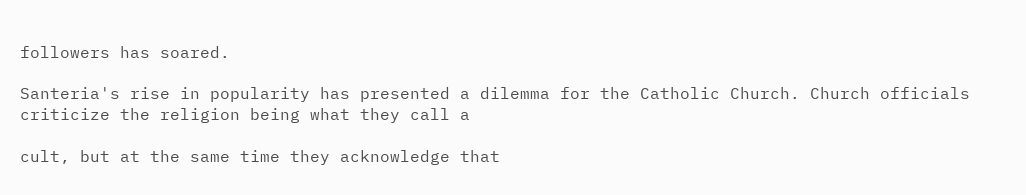followers has soared.

Santeria's rise in popularity has presented a dilemma for the Catholic Church. Church officials criticize the religion being what they call a

cult, but at the same time they acknowledge that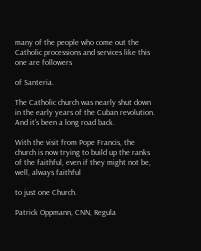many of the people who come out the Catholic processions and services like this one are followers

of Santeria.

The Catholic church was nearly shut down in the early years of the Cuban revolution. And it's been a long road back.

With the visit from Pope Francis, the church is now trying to build up the ranks of the faithful, even if they might not be, well, always faithful

to just one Church.

Patrick Oppmann, CNN, Regula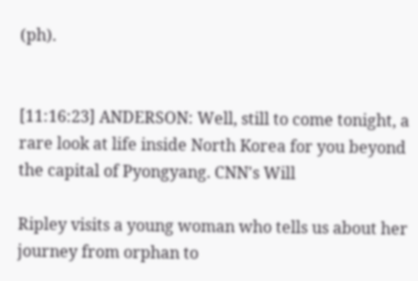(ph).


[11:16:23] ANDERSON: Well, still to come tonight, a rare look at life inside North Korea for you beyond the capital of Pyongyang. CNN's Will

Ripley visits a young woman who tells us about her journey from orphan to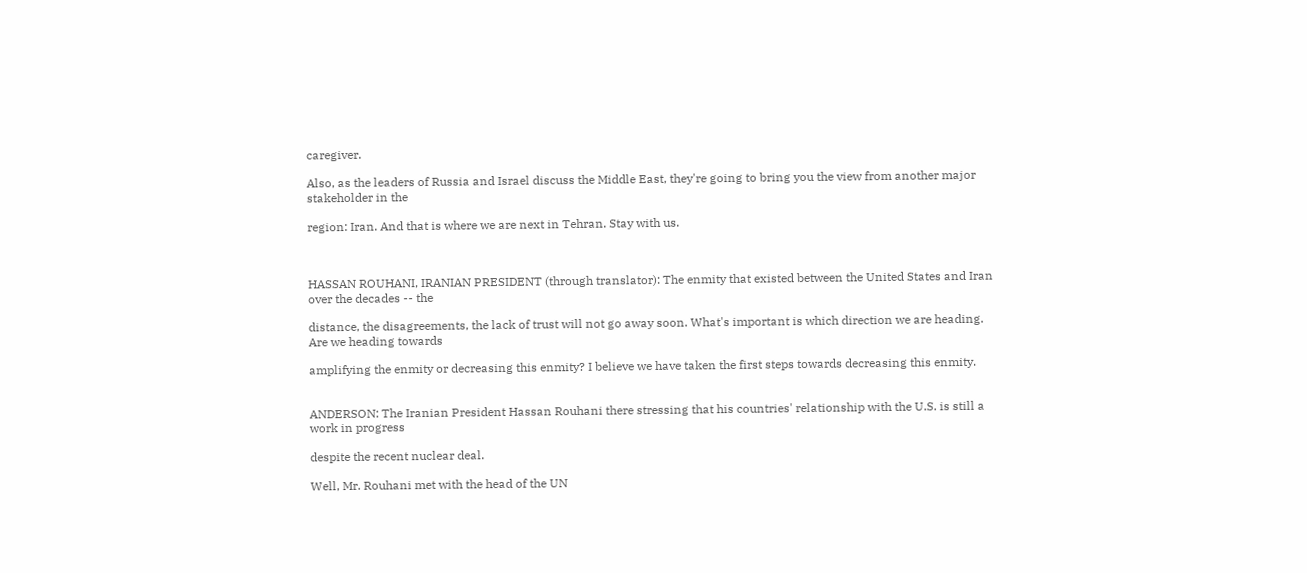caregiver.

Also, as the leaders of Russia and Israel discuss the Middle East, they're going to bring you the view from another major stakeholder in the

region: Iran. And that is where we are next in Tehran. Stay with us.



HASSAN ROUHANI, IRANIAN PRESIDENT (through translator): The enmity that existed between the United States and Iran over the decades -- the

distance, the disagreements, the lack of trust will not go away soon. What's important is which direction we are heading. Are we heading towards

amplifying the enmity or decreasing this enmity? I believe we have taken the first steps towards decreasing this enmity.


ANDERSON: The Iranian President Hassan Rouhani there stressing that his countries' relationship with the U.S. is still a work in progress

despite the recent nuclear deal.

Well, Mr. Rouhani met with the head of the UN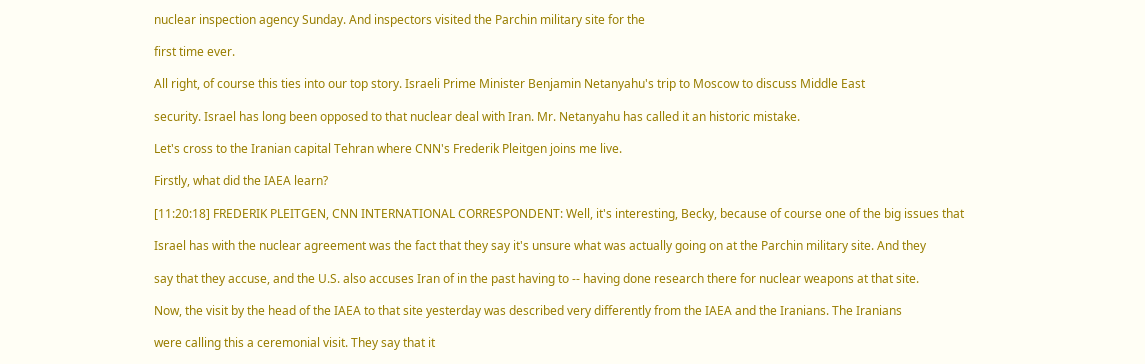nuclear inspection agency Sunday. And inspectors visited the Parchin military site for the

first time ever.

All right, of course this ties into our top story. Israeli Prime Minister Benjamin Netanyahu's trip to Moscow to discuss Middle East

security. Israel has long been opposed to that nuclear deal with Iran. Mr. Netanyahu has called it an historic mistake.

Let's cross to the Iranian capital Tehran where CNN's Frederik Pleitgen joins me live.

Firstly, what did the IAEA learn?

[11:20:18] FREDERIK PLEITGEN, CNN INTERNATIONAL CORRESPONDENT: Well, it's interesting, Becky, because of course one of the big issues that

Israel has with the nuclear agreement was the fact that they say it's unsure what was actually going on at the Parchin military site. And they

say that they accuse, and the U.S. also accuses Iran of in the past having to -- having done research there for nuclear weapons at that site.

Now, the visit by the head of the IAEA to that site yesterday was described very differently from the IAEA and the Iranians. The Iranians

were calling this a ceremonial visit. They say that it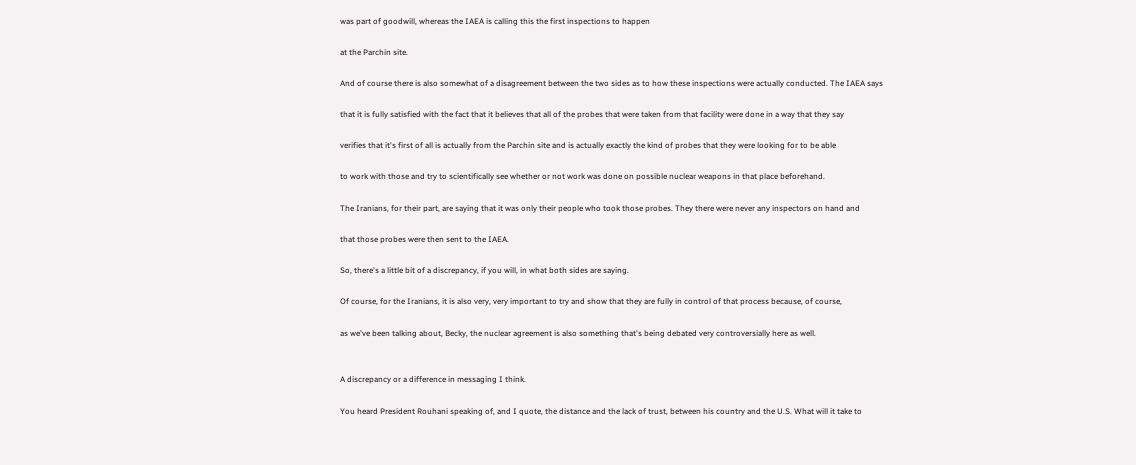was part of goodwill, whereas the IAEA is calling this the first inspections to happen

at the Parchin site.

And of course there is also somewhat of a disagreement between the two sides as to how these inspections were actually conducted. The IAEA says

that it is fully satisfied with the fact that it believes that all of the probes that were taken from that facility were done in a way that they say

verifies that it's first of all is actually from the Parchin site and is actually exactly the kind of probes that they were looking for to be able

to work with those and try to scientifically see whether or not work was done on possible nuclear weapons in that place beforehand.

The Iranians, for their part, are saying that it was only their people who took those probes. They there were never any inspectors on hand and

that those probes were then sent to the IAEA.

So, there's a little bit of a discrepancy, if you will, in what both sides are saying.

Of course, for the Iranians, it is also very, very important to try and show that they are fully in control of that process because, of course,

as we've been talking about, Becky, the nuclear agreement is also something that's being debated very controversially here as well.


A discrepancy or a difference in messaging I think.

You heard President Rouhani speaking of, and I quote, the distance and the lack of trust, between his country and the U.S. What will it take to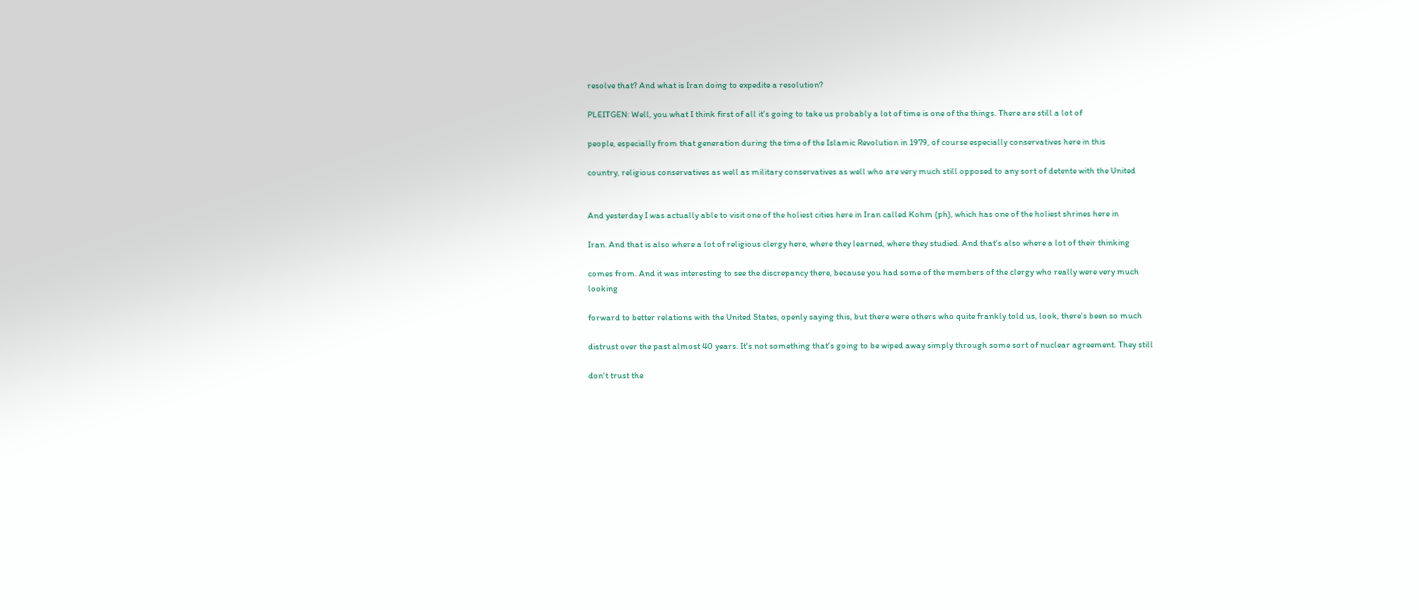resolve that? And what is Iran doing to expedite a resolution?

PLEITGEN: Well, you what I think first of all it's going to take us probably a lot of time is one of the things. There are still a lot of

people, especially from that generation during the time of the Islamic Revolution in 1979, of course especially conservatives here in this

country, religious conservatives as well as military conservatives as well who are very much still opposed to any sort of detente with the United


And yesterday I was actually able to visit one of the holiest cities here in Iran called Kohm (ph), which has one of the holiest shrines here in

Iran. And that is also where a lot of religious clergy here, where they learned, where they studied. And that's also where a lot of their thinking

comes from. And it was interesting to see the discrepancy there, because you had some of the members of the clergy who really were very much looking

forward to better relations with the United States, openly saying this, but there were others who quite frankly told us, look, there's been so much

distrust over the past almost 40 years. It's not something that's going to be wiped away simply through some sort of nuclear agreement. They still

don't trust the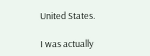United States.

I was actually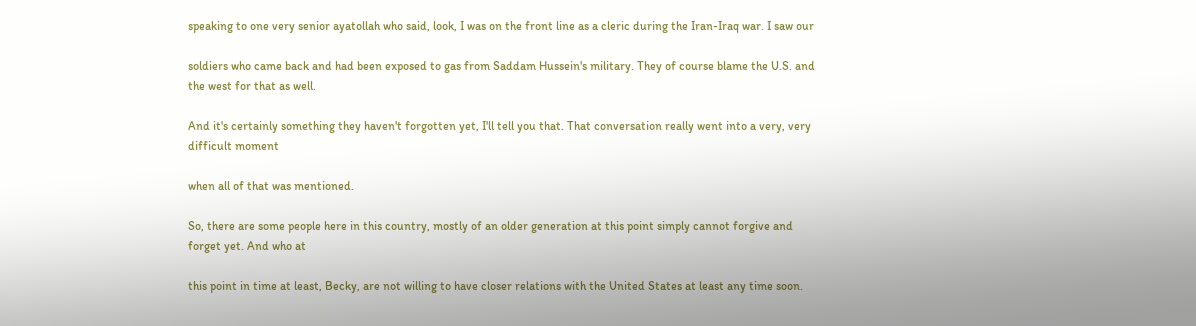speaking to one very senior ayatollah who said, look, I was on the front line as a cleric during the Iran-Iraq war. I saw our

soldiers who came back and had been exposed to gas from Saddam Hussein's military. They of course blame the U.S. and the west for that as well.

And it's certainly something they haven't forgotten yet, I'll tell you that. That conversation really went into a very, very difficult moment

when all of that was mentioned.

So, there are some people here in this country, mostly of an older generation at this point simply cannot forgive and forget yet. And who at

this point in time at least, Becky, are not willing to have closer relations with the United States at least any time soon.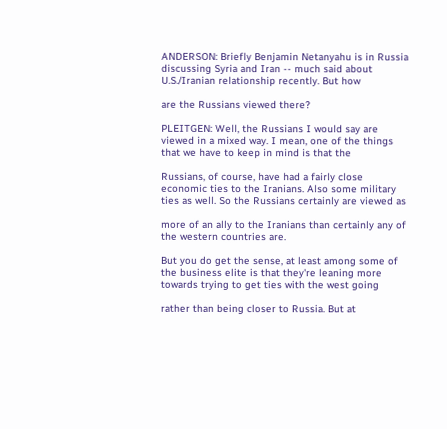ANDERSON: Briefly Benjamin Netanyahu is in Russia discussing Syria and Iran -- much said about U.S./Iranian relationship recently. But how

are the Russians viewed there?

PLEITGEN: Well, the Russians I would say are viewed in a mixed way. I mean, one of the things that we have to keep in mind is that the

Russians, of course, have had a fairly close economic ties to the Iranians. Also some military ties as well. So the Russians certainly are viewed as

more of an ally to the Iranians than certainly any of the western countries are.

But you do get the sense, at least among some of the business elite is that they're leaning more towards trying to get ties with the west going

rather than being closer to Russia. But at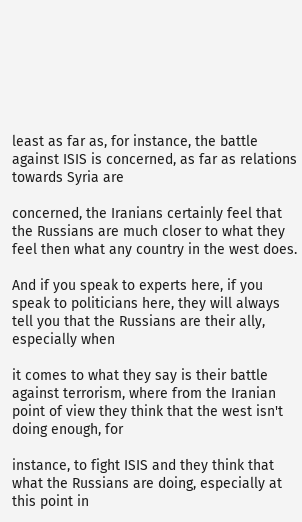least as far as, for instance, the battle against ISIS is concerned, as far as relations towards Syria are

concerned, the Iranians certainly feel that the Russians are much closer to what they feel then what any country in the west does.

And if you speak to experts here, if you speak to politicians here, they will always tell you that the Russians are their ally, especially when

it comes to what they say is their battle against terrorism, where from the Iranian point of view they think that the west isn't doing enough, for

instance, to fight ISIS and they think that what the Russians are doing, especially at this point in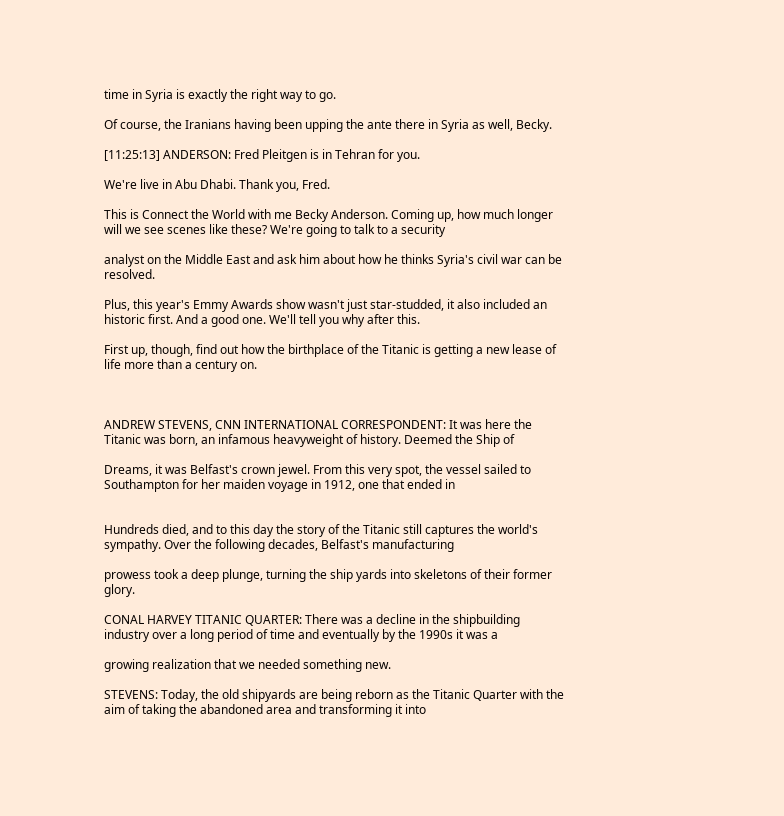time in Syria is exactly the right way to go.

Of course, the Iranians having been upping the ante there in Syria as well, Becky.

[11:25:13] ANDERSON: Fred Pleitgen is in Tehran for you.

We're live in Abu Dhabi. Thank you, Fred.

This is Connect the World with me Becky Anderson. Coming up, how much longer will we see scenes like these? We're going to talk to a security

analyst on the Middle East and ask him about how he thinks Syria's civil war can be resolved.

Plus, this year's Emmy Awards show wasn't just star-studded, it also included an historic first. And a good one. We'll tell you why after this.

First up, though, find out how the birthplace of the Titanic is getting a new lease of life more than a century on.



ANDREW STEVENS, CNN INTERNATIONAL CORRESPONDENT: It was here the Titanic was born, an infamous heavyweight of history. Deemed the Ship of

Dreams, it was Belfast's crown jewel. From this very spot, the vessel sailed to Southampton for her maiden voyage in 1912, one that ended in


Hundreds died, and to this day the story of the Titanic still captures the world's sympathy. Over the following decades, Belfast's manufacturing

prowess took a deep plunge, turning the ship yards into skeletons of their former glory.

CONAL HARVEY TITANIC QUARTER: There was a decline in the shipbuilding industry over a long period of time and eventually by the 1990s it was a

growing realization that we needed something new.

STEVENS: Today, the old shipyards are being reborn as the Titanic Quarter with the aim of taking the abandoned area and transforming it into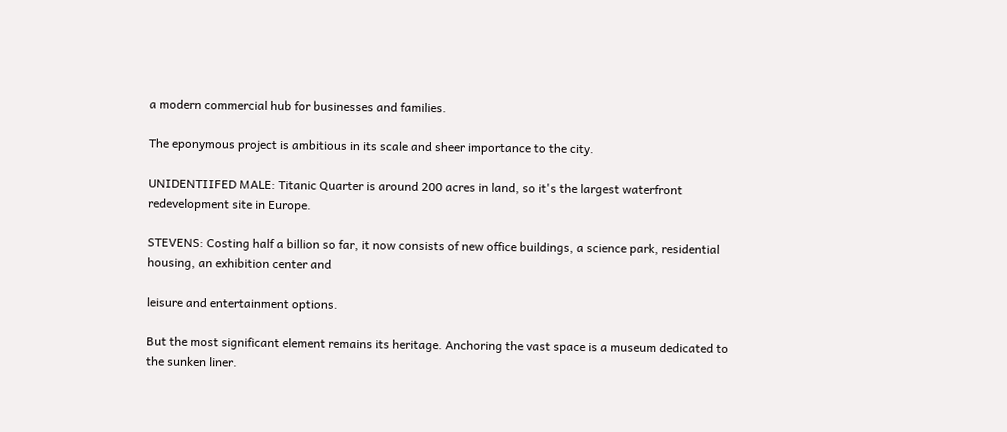a modern commercial hub for businesses and families.

The eponymous project is ambitious in its scale and sheer importance to the city.

UNIDENTIIFED MALE: Titanic Quarter is around 200 acres in land, so it's the largest waterfront redevelopment site in Europe.

STEVENS: Costing half a billion so far, it now consists of new office buildings, a science park, residential housing, an exhibition center and

leisure and entertainment options.

But the most significant element remains its heritage. Anchoring the vast space is a museum dedicated to the sunken liner.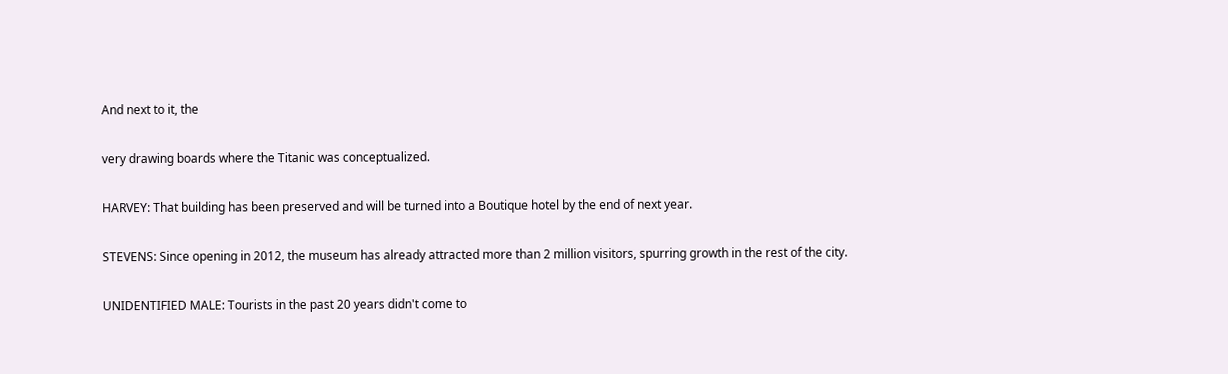And next to it, the

very drawing boards where the Titanic was conceptualized.

HARVEY: That building has been preserved and will be turned into a Boutique hotel by the end of next year.

STEVENS: Since opening in 2012, the museum has already attracted more than 2 million visitors, spurring growth in the rest of the city.

UNIDENTIFIED MALE: Tourists in the past 20 years didn't come to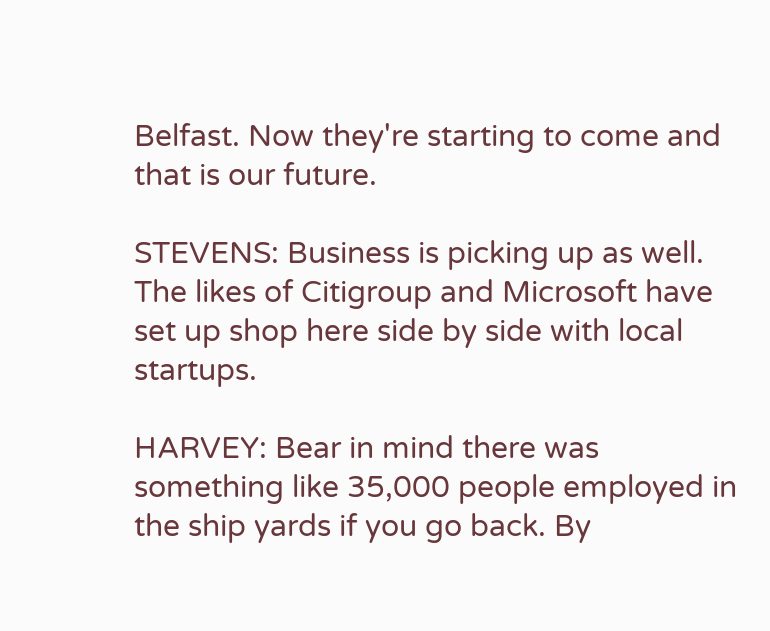Belfast. Now they're starting to come and that is our future.

STEVENS: Business is picking up as well. The likes of Citigroup and Microsoft have set up shop here side by side with local startups.

HARVEY: Bear in mind there was something like 35,000 people employed in the ship yards if you go back. By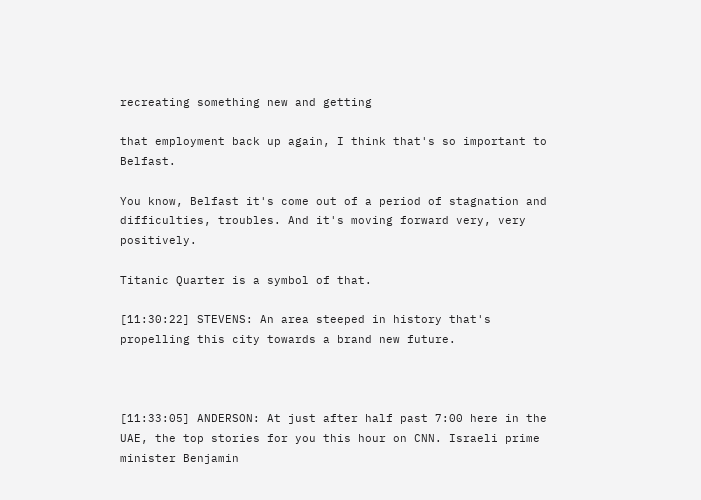recreating something new and getting

that employment back up again, I think that's so important to Belfast.

You know, Belfast it's come out of a period of stagnation and difficulties, troubles. And it's moving forward very, very positively.

Titanic Quarter is a symbol of that.

[11:30:22] STEVENS: An area steeped in history that's propelling this city towards a brand new future.



[11:33:05] ANDERSON: At just after half past 7:00 here in the UAE, the top stories for you this hour on CNN. Israeli prime minister Benjamin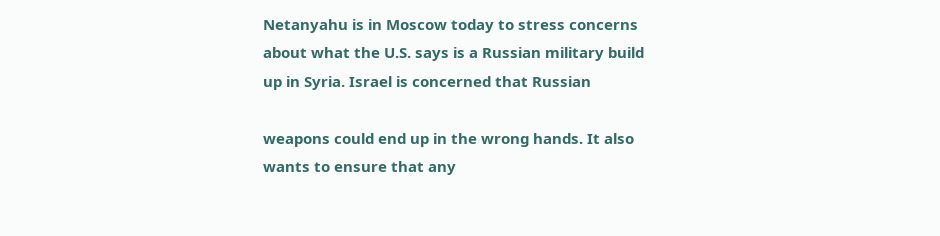Netanyahu is in Moscow today to stress concerns about what the U.S. says is a Russian military build up in Syria. Israel is concerned that Russian

weapons could end up in the wrong hands. It also wants to ensure that any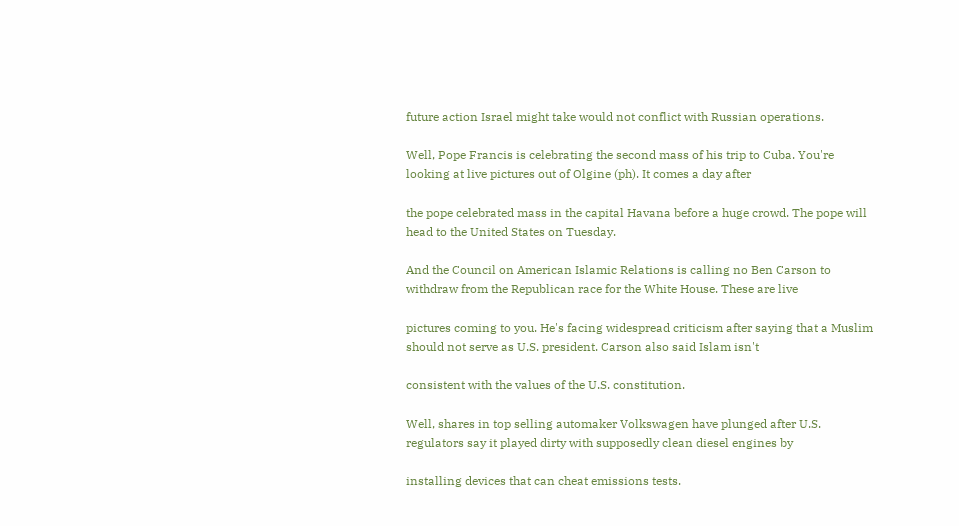future action Israel might take would not conflict with Russian operations.

Well, Pope Francis is celebrating the second mass of his trip to Cuba. You're looking at live pictures out of Olgine (ph). It comes a day after

the pope celebrated mass in the capital Havana before a huge crowd. The pope will head to the United States on Tuesday.

And the Council on American Islamic Relations is calling no Ben Carson to withdraw from the Republican race for the White House. These are live

pictures coming to you. He's facing widespread criticism after saying that a Muslim should not serve as U.S. president. Carson also said Islam isn't

consistent with the values of the U.S. constitution.

Well, shares in top selling automaker Volkswagen have plunged after U.S. regulators say it played dirty with supposedly clean diesel engines by

installing devices that can cheat emissions tests.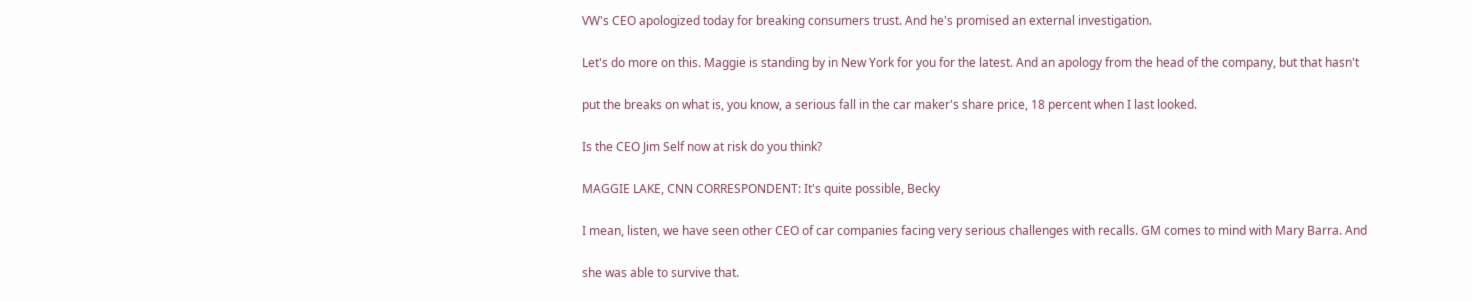VW's CEO apologized today for breaking consumers trust. And he's promised an external investigation.

Let's do more on this. Maggie is standing by in New York for you for the latest. And an apology from the head of the company, but that hasn't

put the breaks on what is, you know, a serious fall in the car maker's share price, 18 percent when I last looked.

Is the CEO Jim Self now at risk do you think?

MAGGIE LAKE, CNN CORRESPONDENT: It's quite possible, Becky

I mean, listen, we have seen other CEO of car companies facing very serious challenges with recalls. GM comes to mind with Mary Barra. And

she was able to survive that.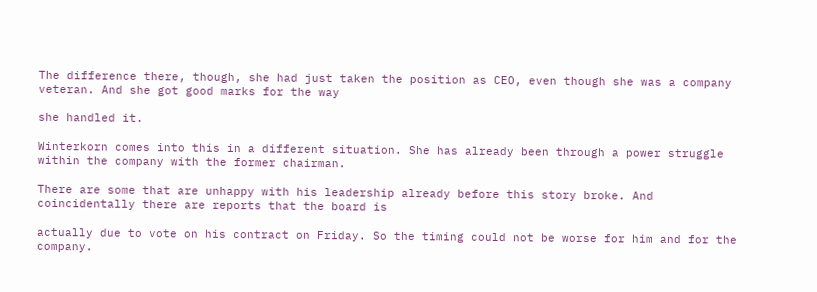The difference there, though, she had just taken the position as CEO, even though she was a company veteran. And she got good marks for the way

she handled it.

Winterkorn comes into this in a different situation. She has already been through a power struggle within the company with the former chairman.

There are some that are unhappy with his leadership already before this story broke. And coincidentally there are reports that the board is

actually due to vote on his contract on Friday. So the timing could not be worse for him and for the company.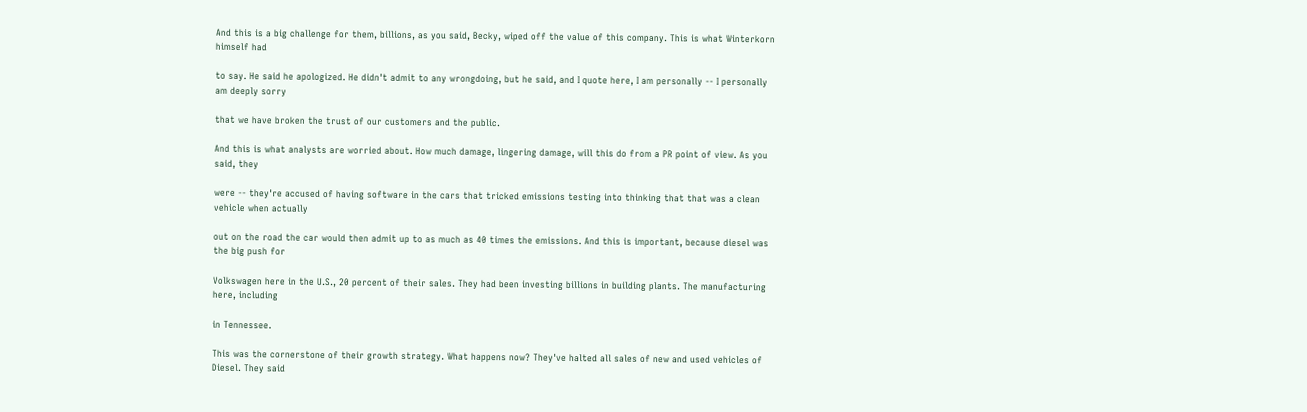And this is a big challenge for them, billions, as you said, Becky, wiped off the value of this company. This is what Winterkorn himself had

to say. He said he apologized. He didn't admit to any wrongdoing, but he said, and I quote here, I am personally -- I personally am deeply sorry

that we have broken the trust of our customers and the public.

And this is what analysts are worried about. How much damage, lingering damage, will this do from a PR point of view. As you said, they

were -- they're accused of having software in the cars that tricked emissions testing into thinking that that was a clean vehicle when actually

out on the road the car would then admit up to as much as 40 times the emissions. And this is important, because diesel was the big push for

Volkswagen here in the U.S., 20 percent of their sales. They had been investing billions in building plants. The manufacturing here, including

in Tennessee.

This was the cornerstone of their growth strategy. What happens now? They've halted all sales of new and used vehicles of Diesel. They said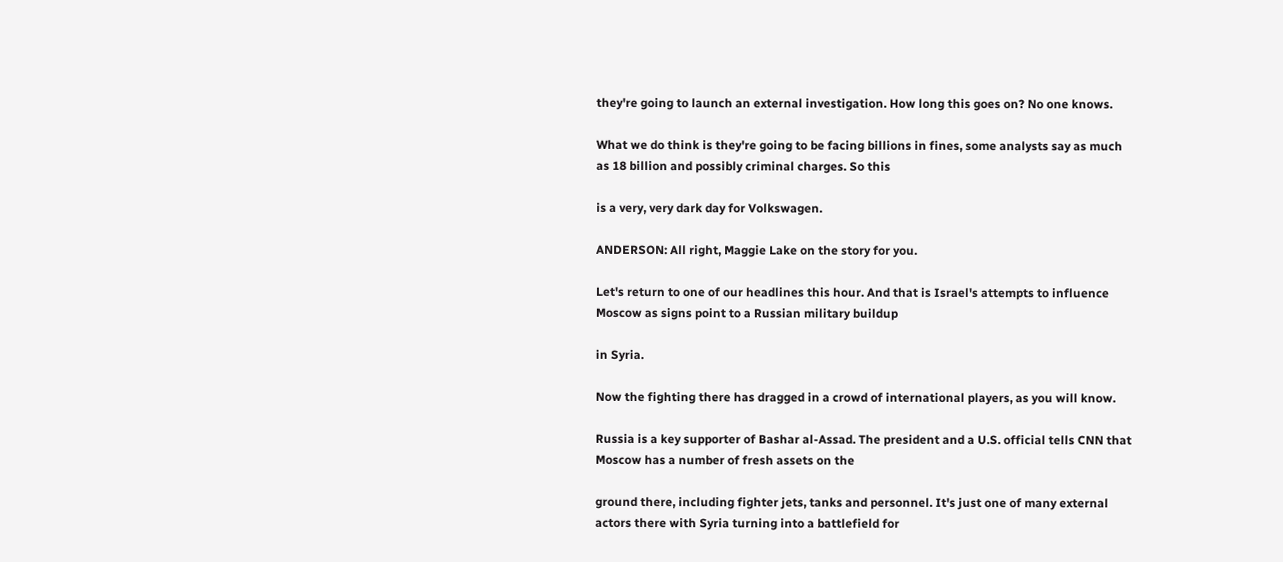they're going to launch an external investigation. How long this goes on? No one knows.

What we do think is they're going to be facing billions in fines, some analysts say as much as 18 billion and possibly criminal charges. So this

is a very, very dark day for Volkswagen.

ANDERSON: All right, Maggie Lake on the story for you.

Let's return to one of our headlines this hour. And that is Israel's attempts to influence Moscow as signs point to a Russian military buildup

in Syria.

Now the fighting there has dragged in a crowd of international players, as you will know.

Russia is a key supporter of Bashar al-Assad. The president and a U.S. official tells CNN that Moscow has a number of fresh assets on the

ground there, including fighter jets, tanks and personnel. It's just one of many external actors there with Syria turning into a battlefield for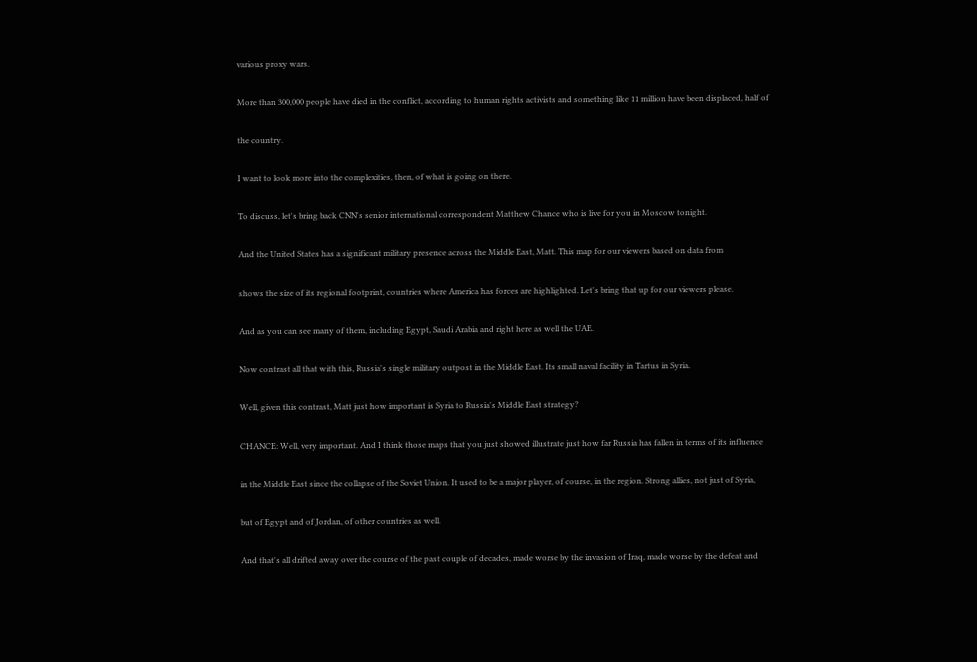various proxy wars.

More than 300,000 people have died in the conflict, according to human rights activists and something like 11 million have been displaced, half of

the country.

I want to look more into the complexities, then, of what is going on there.

To discuss, let's bring back CNN's senior international correspondent Matthew Chance who is live for you in Moscow tonight.

And the United States has a significant military presence across the Middle East, Matt. This map for our viewers based on data from

shows the size of its regional footprint, countries where America has forces are highlighted. Let's bring that up for our viewers please.

And as you can see many of them, including Egypt, Saudi Arabia and right here as well the UAE.

Now contrast all that with this, Russia's single military outpost in the Middle East. Its small naval facility in Tartus in Syria.

Well, given this contrast, Matt just how important is Syria to Russia's Middle East strategy?

CHANCE: Well, very important. And I think those maps that you just showed illustrate just how far Russia has fallen in terms of its influence

in the Middle East since the collapse of the Soviet Union. It used to be a major player, of course, in the region. Strong allies, not just of Syria,

but of Egypt and of Jordan, of other countries as well.

And that's all drifted away over the course of the past couple of decades, made worse by the invasion of Iraq, made worse by the defeat and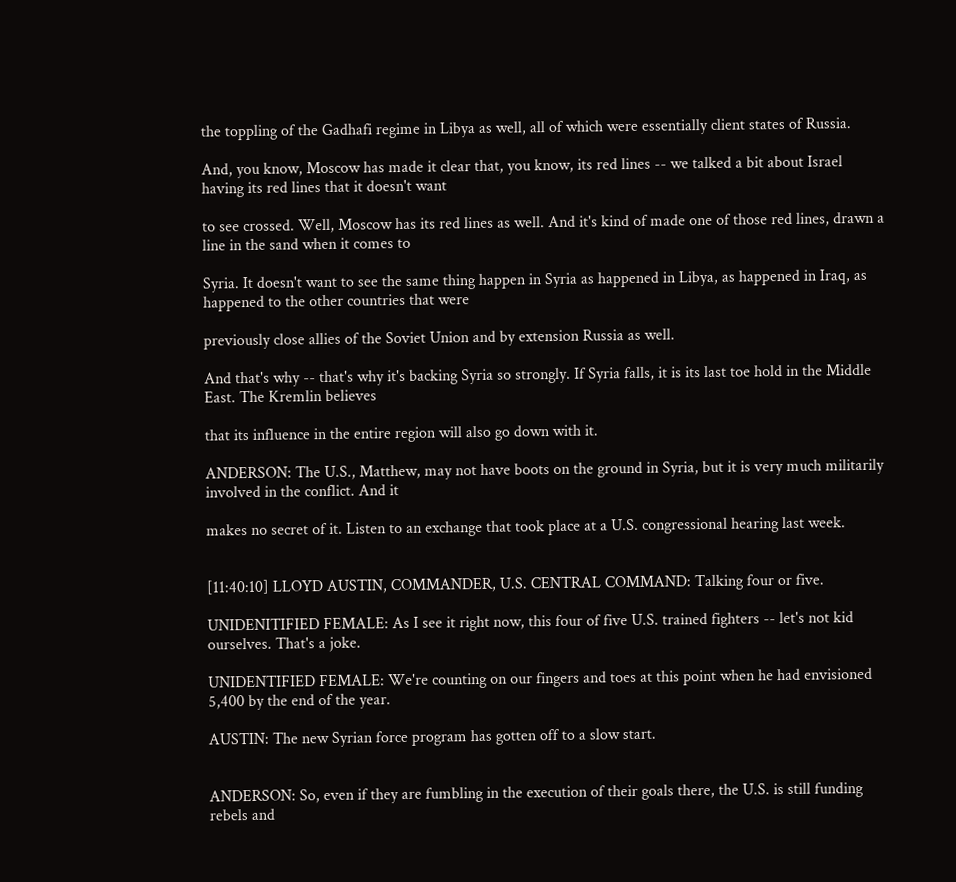the toppling of the Gadhafi regime in Libya as well, all of which were essentially client states of Russia.

And, you know, Moscow has made it clear that, you know, its red lines -- we talked a bit about Israel having its red lines that it doesn't want

to see crossed. Well, Moscow has its red lines as well. And it's kind of made one of those red lines, drawn a line in the sand when it comes to

Syria. It doesn't want to see the same thing happen in Syria as happened in Libya, as happened in Iraq, as happened to the other countries that were

previously close allies of the Soviet Union and by extension Russia as well.

And that's why -- that's why it's backing Syria so strongly. If Syria falls, it is its last toe hold in the Middle East. The Kremlin believes

that its influence in the entire region will also go down with it.

ANDERSON: The U.S., Matthew, may not have boots on the ground in Syria, but it is very much militarily involved in the conflict. And it

makes no secret of it. Listen to an exchange that took place at a U.S. congressional hearing last week.


[11:40:10] LLOYD AUSTIN, COMMANDER, U.S. CENTRAL COMMAND: Talking four or five.

UNIDENITIFIED FEMALE: As I see it right now, this four of five U.S. trained fighters -- let's not kid ourselves. That's a joke.

UNIDENTIFIED FEMALE: We're counting on our fingers and toes at this point when he had envisioned 5,400 by the end of the year.

AUSTIN: The new Syrian force program has gotten off to a slow start.


ANDERSON: So, even if they are fumbling in the execution of their goals there, the U.S. is still funding rebels and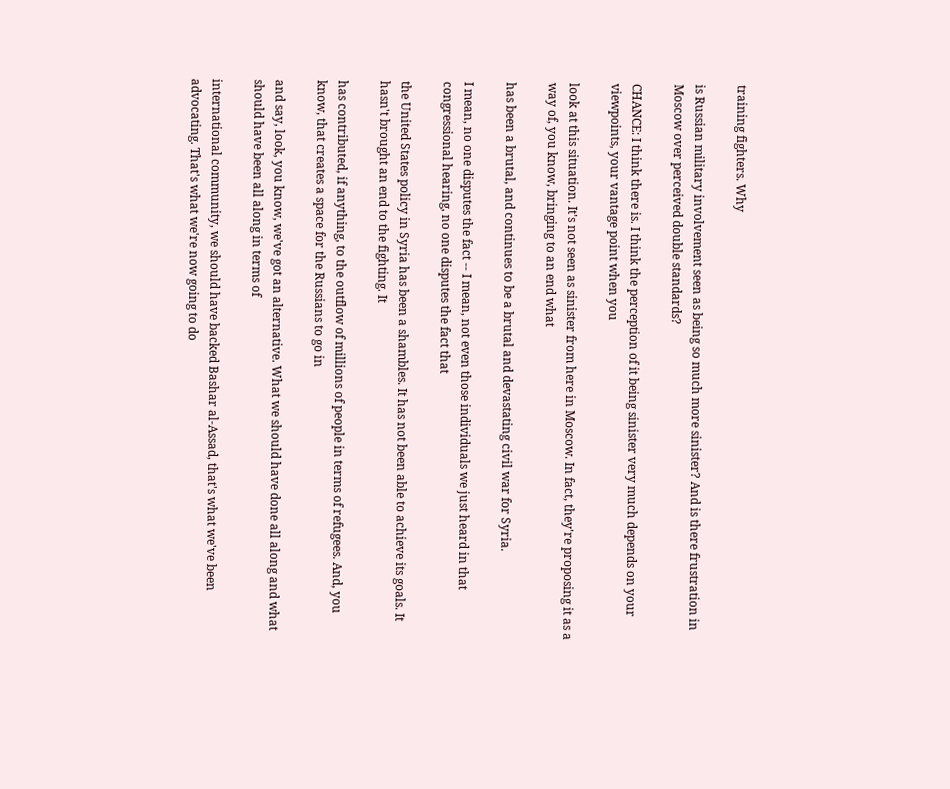training fighters. Why

is Russian military involvement seen as being so much more sinister? And is there frustration in Moscow over perceived double standards?

CHANCE: I think there is. I think the perception of it being sinister very much depends on your viewpoints, your vantage point when you

look at this situation. It's not seen as sinister from here in Moscow. In fact, they're proposing it as a way of, you know, bringing to an end what

has been a brutal, and continues to be a brutal and devastating civil war for Syria.

I mean, no one disputes the fact -- I mean, not even those individuals we just heard in that congressional hearing, no one disputes the fact that

the United States policy in Syria has been a shambles. It has not been able to achieve its goals. It hasn't brought an end to the fighting. It

has contributed, if anything, to the outflow of millions of people in terms of refugees. And, you know, that creates a space for the Russians to go in

and say, look, you know, we've got an alternative. What we should have done all along and what should have been all along in terms of

international community, we should have backed Bashar al-Assad, that's what we've been advocating. That's what we're now going to do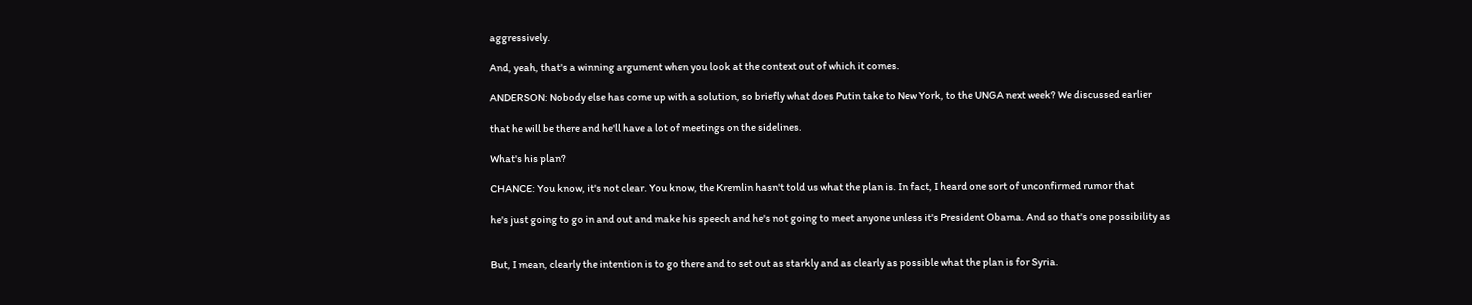aggressively.

And, yeah, that's a winning argument when you look at the context out of which it comes.

ANDERSON: Nobody else has come up with a solution, so briefly what does Putin take to New York, to the UNGA next week? We discussed earlier

that he will be there and he'll have a lot of meetings on the sidelines.

What's his plan?

CHANCE: You know, it's not clear. You know, the Kremlin hasn't told us what the plan is. In fact, I heard one sort of unconfirmed rumor that

he's just going to go in and out and make his speech and he's not going to meet anyone unless it's President Obama. And so that's one possibility as


But, I mean, clearly the intention is to go there and to set out as starkly and as clearly as possible what the plan is for Syria.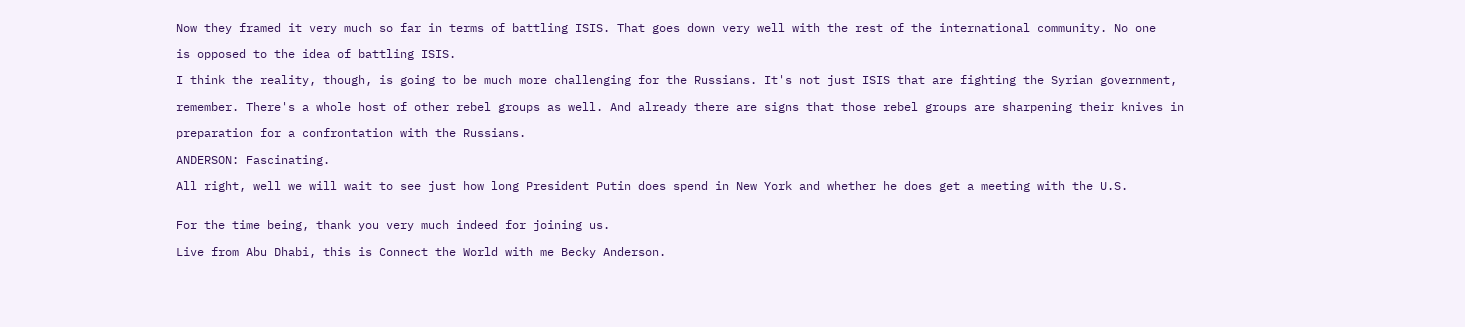Now they framed it very much so far in terms of battling ISIS. That goes down very well with the rest of the international community. No one

is opposed to the idea of battling ISIS.

I think the reality, though, is going to be much more challenging for the Russians. It's not just ISIS that are fighting the Syrian government,

remember. There's a whole host of other rebel groups as well. And already there are signs that those rebel groups are sharpening their knives in

preparation for a confrontation with the Russians.

ANDERSON: Fascinating.

All right, well we will wait to see just how long President Putin does spend in New York and whether he does get a meeting with the U.S.


For the time being, thank you very much indeed for joining us.

Live from Abu Dhabi, this is Connect the World with me Becky Anderson.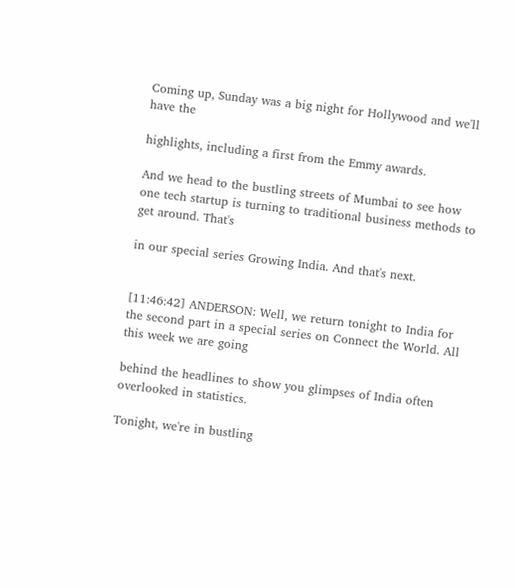Coming up, Sunday was a big night for Hollywood and we'll have the

highlights, including a first from the Emmy awards.

And we head to the bustling streets of Mumbai to see how one tech startup is turning to traditional business methods to get around. That's

in our special series Growing India. And that's next.


[11:46:42] ANDERSON: Well, we return tonight to India for the second part in a special series on Connect the World. All this week we are going

behind the headlines to show you glimpses of India often overlooked in statistics.

Tonight, we're in bustling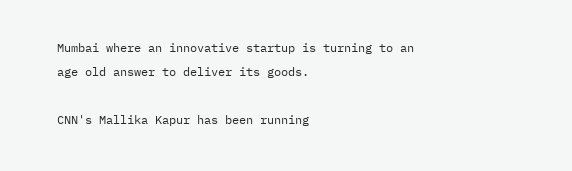Mumbai where an innovative startup is turning to an age old answer to deliver its goods.

CNN's Mallika Kapur has been running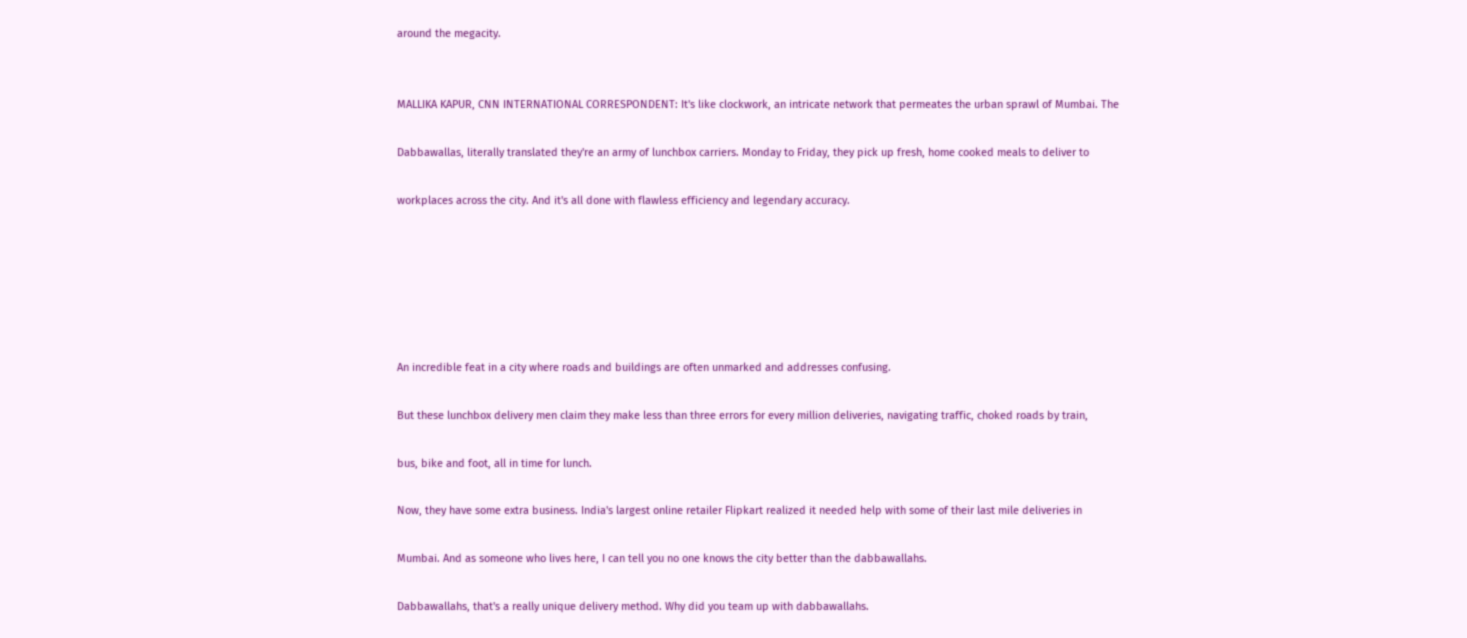around the megacity.


MALLIKA KAPUR, CNN INTERNATIONAL CORRESPONDENT: It's like clockwork, an intricate network that permeates the urban sprawl of Mumbai. The

Dabbawallas, literally translated they're an army of lunchbox carriers. Monday to Friday, they pick up fresh, home cooked meals to deliver to

workplaces across the city. And it's all done with flawless efficiency and legendary accuracy.






An incredible feat in a city where roads and buildings are often unmarked and addresses confusing.

But these lunchbox delivery men claim they make less than three errors for every million deliveries, navigating traffic, choked roads by train,

bus, bike and foot, all in time for lunch.

Now, they have some extra business. India's largest online retailer Flipkart realized it needed help with some of their last mile deliveries in

Mumbai. And as someone who lives here, I can tell you no one knows the city better than the dabbawallahs.

Dabbawallahs, that's a really unique delivery method. Why did you team up with dabbawallahs.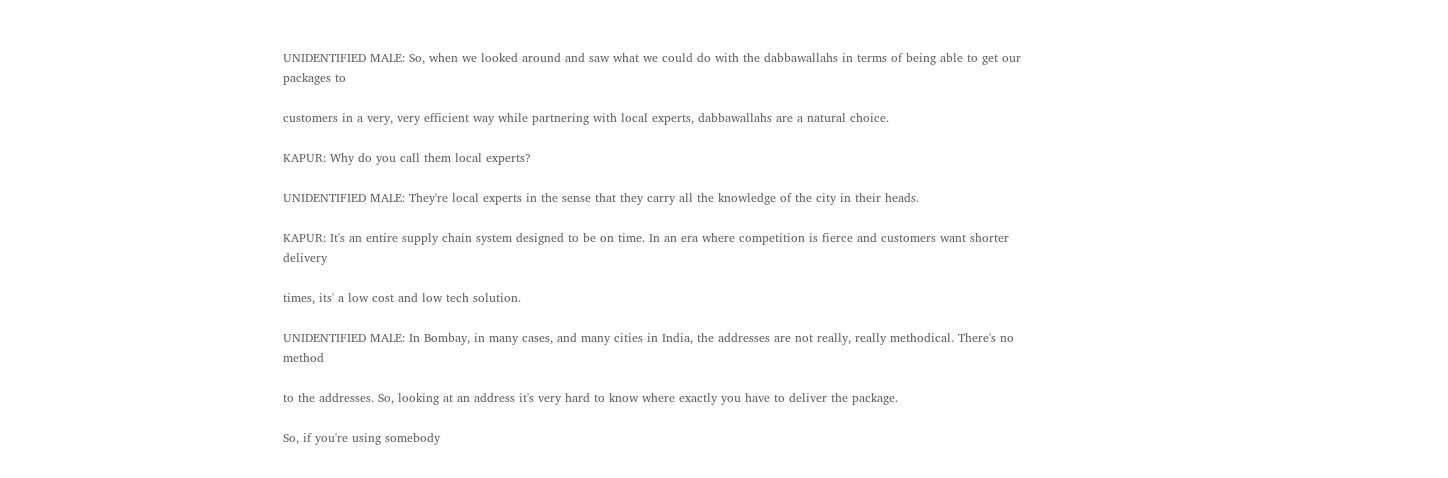UNIDENTIFIED MALE: So, when we looked around and saw what we could do with the dabbawallahs in terms of being able to get our packages to

customers in a very, very efficient way while partnering with local experts, dabbawallahs are a natural choice.

KAPUR: Why do you call them local experts?

UNIDENTIFIED MALE: They're local experts in the sense that they carry all the knowledge of the city in their heads.

KAPUR: It's an entire supply chain system designed to be on time. In an era where competition is fierce and customers want shorter delivery

times, its' a low cost and low tech solution.

UNIDENTIFIED MALE: In Bombay, in many cases, and many cities in India, the addresses are not really, really methodical. There's no method

to the addresses. So, looking at an address it's very hard to know where exactly you have to deliver the package.

So, if you're using somebody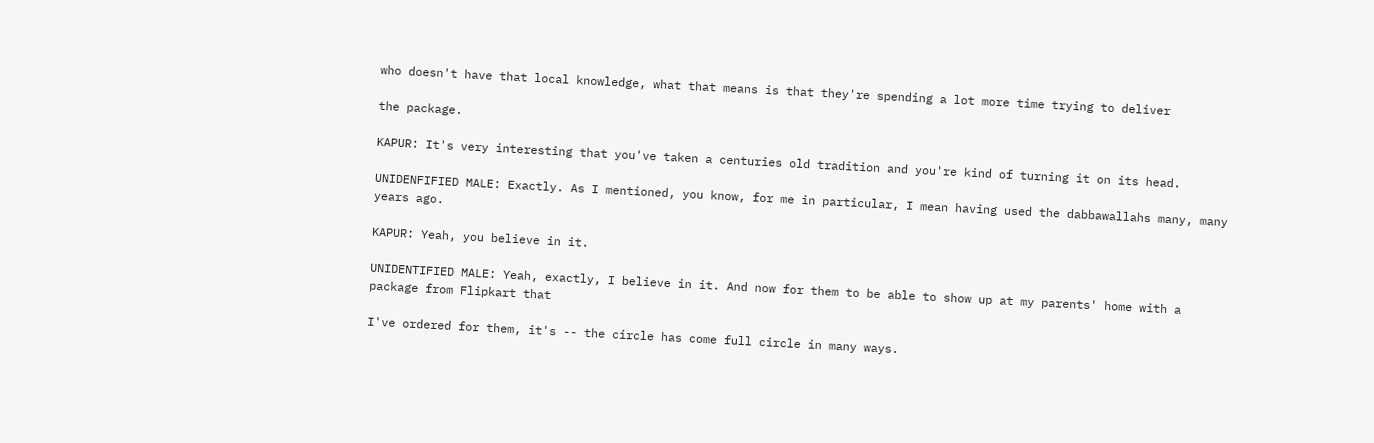who doesn't have that local knowledge, what that means is that they're spending a lot more time trying to deliver

the package.

KAPUR: It's very interesting that you've taken a centuries old tradition and you're kind of turning it on its head.

UNIDENFIFIED MALE: Exactly. As I mentioned, you know, for me in particular, I mean having used the dabbawallahs many, many years ago.

KAPUR: Yeah, you believe in it.

UNIDENTIFIED MALE: Yeah, exactly, I believe in it. And now for them to be able to show up at my parents' home with a package from Flipkart that

I've ordered for them, it's -- the circle has come full circle in many ways.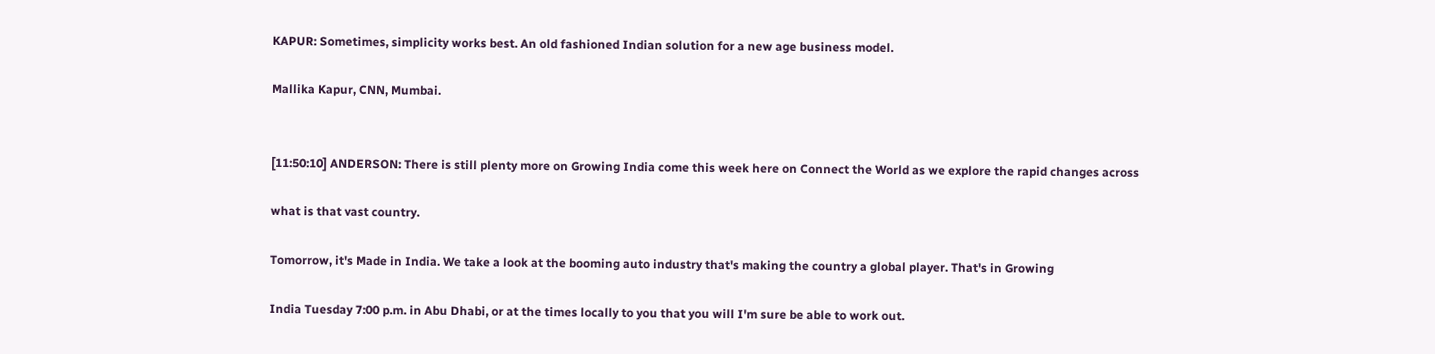KAPUR: Sometimes, simplicity works best. An old fashioned Indian solution for a new age business model.

Mallika Kapur, CNN, Mumbai.


[11:50:10] ANDERSON: There is still plenty more on Growing India come this week here on Connect the World as we explore the rapid changes across

what is that vast country.

Tomorrow, it's Made in India. We take a look at the booming auto industry that's making the country a global player. That's in Growing

India Tuesday 7:00 p.m. in Abu Dhabi, or at the times locally to you that you will I'm sure be able to work out.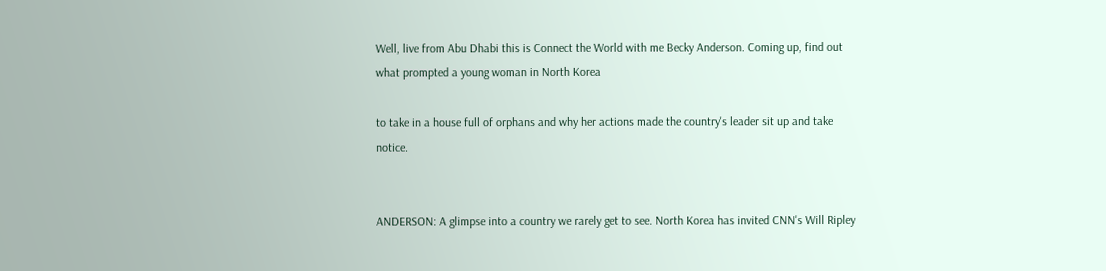Well, live from Abu Dhabi this is Connect the World with me Becky Anderson. Coming up, find out what prompted a young woman in North Korea

to take in a house full of orphans and why her actions made the country's leader sit up and take notice.


ANDERSON: A glimpse into a country we rarely get to see. North Korea has invited CNN's Will Ripley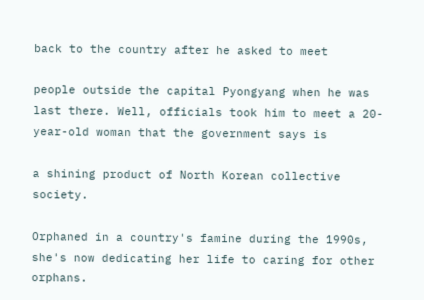back to the country after he asked to meet

people outside the capital Pyongyang when he was last there. Well, officials took him to meet a 20-year-old woman that the government says is

a shining product of North Korean collective society.

Orphaned in a country's famine during the 1990s, she's now dedicating her life to caring for other orphans.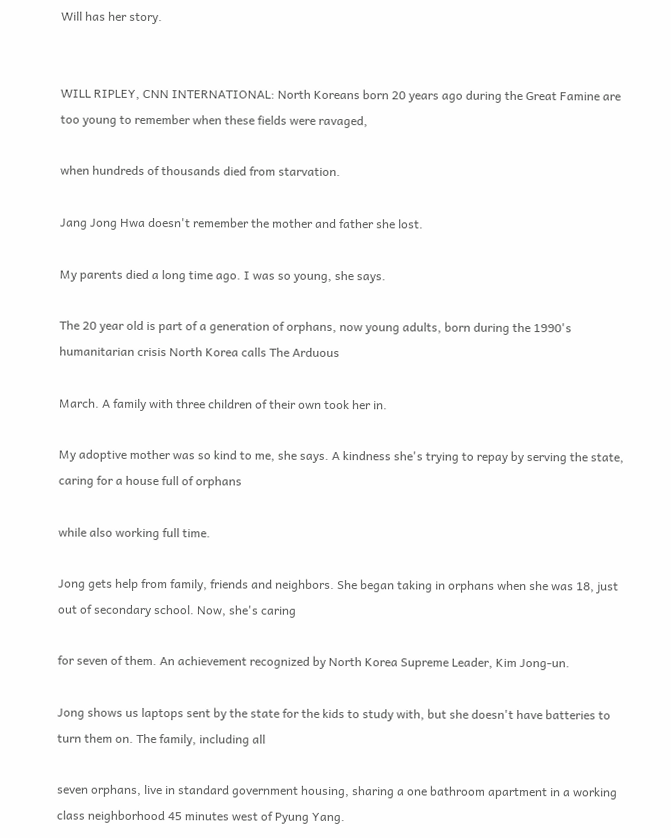Will has her story.


WILL RIPLEY, CNN INTERNATIONAL: North Koreans born 20 years ago during the Great Famine are too young to remember when these fields were ravaged,

when hundreds of thousands died from starvation.

Jang Jong Hwa doesn't remember the mother and father she lost.

My parents died a long time ago. I was so young, she says.

The 20 year old is part of a generation of orphans, now young adults, born during the 1990's humanitarian crisis North Korea calls The Arduous

March. A family with three children of their own took her in.

My adoptive mother was so kind to me, she says. A kindness she's trying to repay by serving the state, caring for a house full of orphans

while also working full time.

Jong gets help from family, friends and neighbors. She began taking in orphans when she was 18, just out of secondary school. Now, she's caring

for seven of them. An achievement recognized by North Korea Supreme Leader, Kim Jong-un.

Jong shows us laptops sent by the state for the kids to study with, but she doesn't have batteries to turn them on. The family, including all

seven orphans, live in standard government housing, sharing a one bathroom apartment in a working class neighborhood 45 minutes west of Pyung Yang.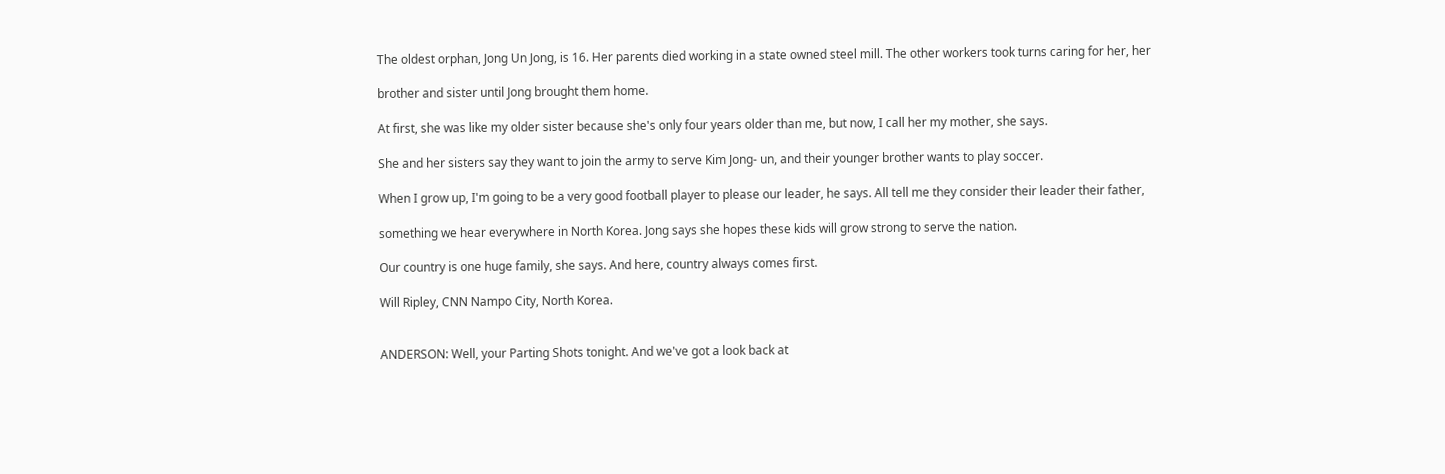The oldest orphan, Jong Un Jong, is 16. Her parents died working in a state owned steel mill. The other workers took turns caring for her, her

brother and sister until Jong brought them home.

At first, she was like my older sister because she's only four years older than me, but now, I call her my mother, she says.

She and her sisters say they want to join the army to serve Kim Jong- un, and their younger brother wants to play soccer.

When I grow up, I'm going to be a very good football player to please our leader, he says. All tell me they consider their leader their father,

something we hear everywhere in North Korea. Jong says she hopes these kids will grow strong to serve the nation.

Our country is one huge family, she says. And here, country always comes first.

Will Ripley, CNN Nampo City, North Korea.


ANDERSON: Well, your Parting Shots tonight. And we've got a look back at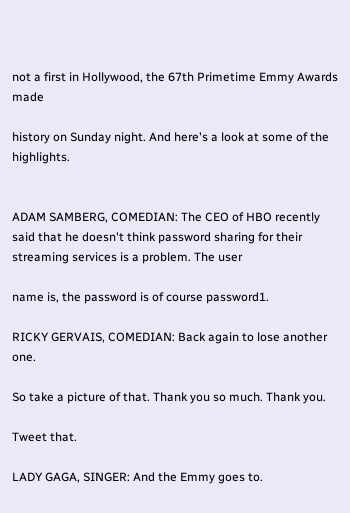not a first in Hollywood, the 67th Primetime Emmy Awards made

history on Sunday night. And here's a look at some of the highlights.


ADAM SAMBERG, COMEDIAN: The CEO of HBO recently said that he doesn't think password sharing for their streaming services is a problem. The user

name is, the password is of course password1.

RICKY GERVAIS, COMEDIAN: Back again to lose another one.

So take a picture of that. Thank you so much. Thank you.

Tweet that.

LADY GAGA, SINGER: And the Emmy goes to.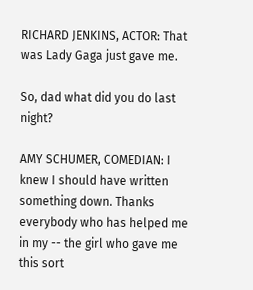RICHARD JENKINS, ACTOR: That was Lady Gaga just gave me.

So, dad what did you do last night?

AMY SCHUMER, COMEDIAN: I knew I should have written something down. Thanks everybody who has helped me in my -- the girl who gave me this sort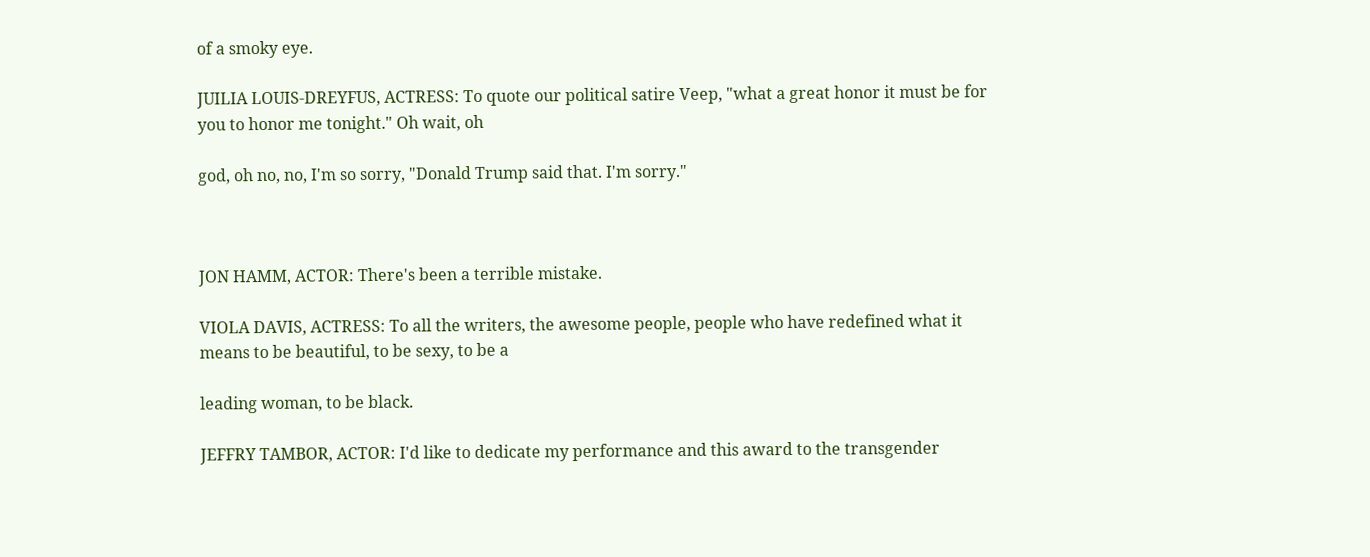of a smoky eye.

JUILIA LOUIS-DREYFUS, ACTRESS: To quote our political satire Veep, "what a great honor it must be for you to honor me tonight." Oh wait, oh

god, oh no, no, I'm so sorry, "Donald Trump said that. I'm sorry."



JON HAMM, ACTOR: There's been a terrible mistake.

VIOLA DAVIS, ACTRESS: To all the writers, the awesome people, people who have redefined what it means to be beautiful, to be sexy, to be a

leading woman, to be black.

JEFFRY TAMBOR, ACTOR: I'd like to dedicate my performance and this award to the transgender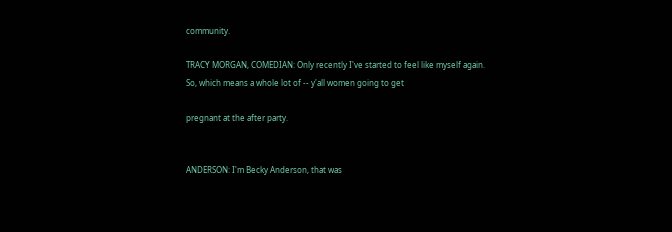community.

TRACY MORGAN, COMEDIAN: Only recently I've started to feel like myself again. So, which means a whole lot of -- y'all women going to get

pregnant at the after party.


ANDERSON: I'm Becky Anderson, that was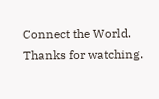Connect the World. Thanks for watching.